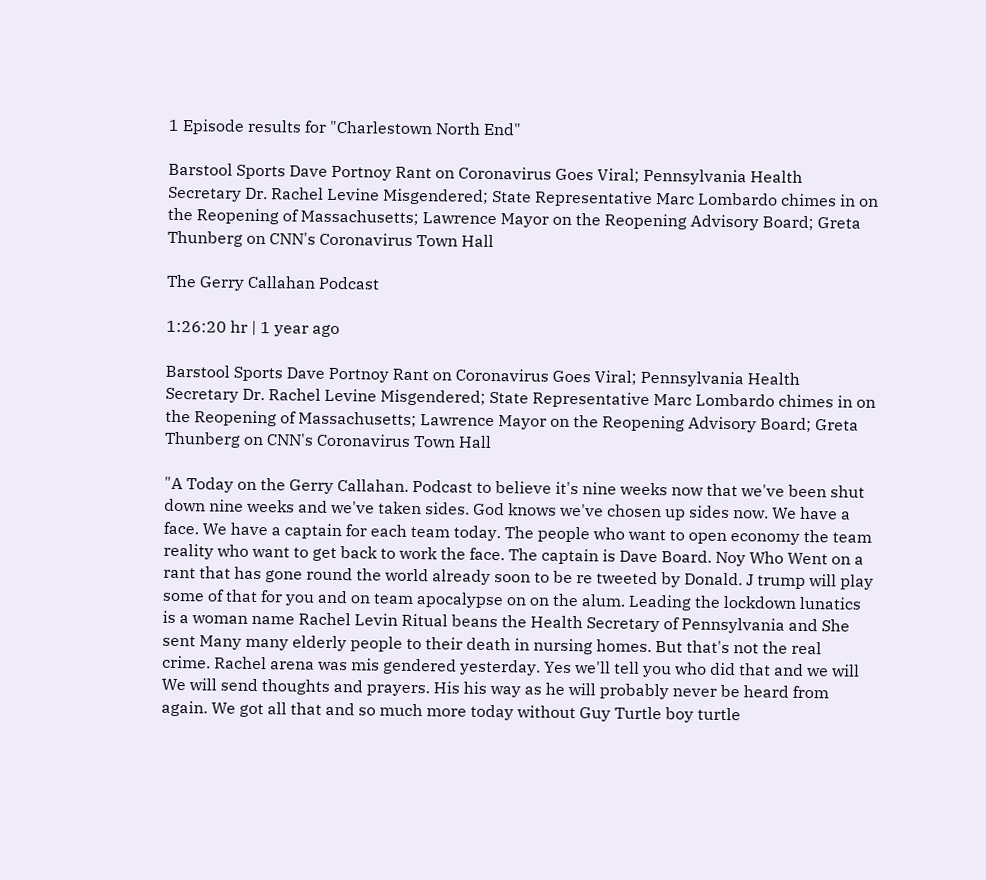1 Episode results for "Charlestown North End"

Barstool Sports Dave Portnoy Rant on Coronavirus Goes Viral; Pennsylvania Health Secretary Dr. Rachel Levine Misgendered; State Representative Marc Lombardo chimes in on the Reopening of Massachusetts; Lawrence Mayor on the Reopening Advisory Board; Greta Thunberg on CNN's Coronavirus Town Hall

The Gerry Callahan Podcast

1:26:20 hr | 1 year ago

Barstool Sports Dave Portnoy Rant on Coronavirus Goes Viral; Pennsylvania Health Secretary Dr. Rachel Levine Misgendered; State Representative Marc Lombardo chimes in on the Reopening of Massachusetts; Lawrence Mayor on the Reopening Advisory Board; Greta Thunberg on CNN's Coronavirus Town Hall

"A Today on the Gerry Callahan. Podcast to believe it's nine weeks now that we've been shut down nine weeks and we've taken sides. God knows we've chosen up sides now. We have a face. We have a captain for each team today. The people who want to open economy the team reality who want to get back to work the face. The captain is Dave Board. Noy Who Went on a rant that has gone round the world already soon to be re tweeted by Donald. J trump will play some of that for you and on team apocalypse on on the alum. Leading the lockdown lunatics is a woman name Rachel Levin Ritual beans the Health Secretary of Pennsylvania and She sent Many many elderly people to their death in nursing homes. But that's not the real crime. Rachel arena was mis gendered yesterday. Yes we'll tell you who did that and we will We will send thoughts and prayers. His his way as he will probably never be heard from again. We got all that and so much more today without Guy Turtle boy turtle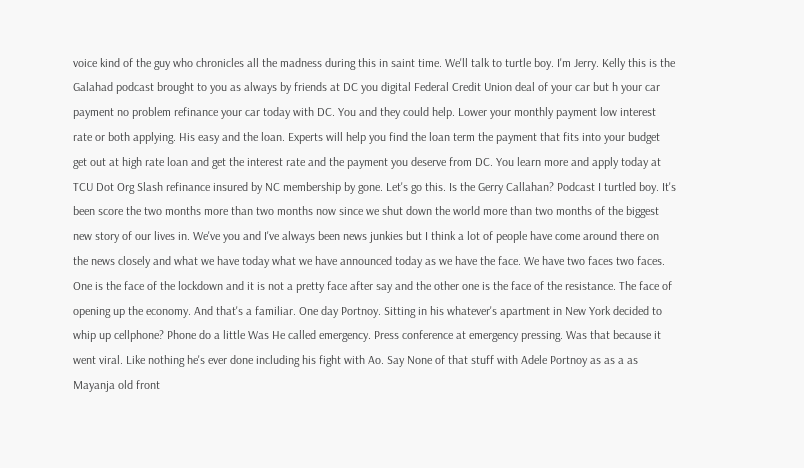voice kind of the guy who chronicles all the madness during this in saint time. We'll talk to turtle boy. I'm Jerry. Kelly this is the Galahad podcast brought to you as always by friends at DC you digital Federal Credit Union deal of your car but h your car payment no problem refinance your car today with DC. You and they could help. Lower your monthly payment low interest rate or both applying. His easy and the loan. Experts will help you find the loan term the payment that fits into your budget get out at high rate loan and get the interest rate and the payment you deserve from DC. You learn more and apply today at TCU Dot Org Slash refinance insured by NC membership by gone. Let's go this. Is the Gerry Callahan? Podcast I turtled boy. It's been score the two months more than two months now since we shut down the world more than two months of the biggest new story of our lives in. We've you and I've always been news junkies but I think a lot of people have come around there on the news closely and what we have today what we have announced today as we have the face. We have two faces two faces. One is the face of the lockdown and it is not a pretty face after say and the other one is the face of the resistance. The face of opening up the economy. And that's a familiar. One day Portnoy. Sitting in his whatever's apartment in New York decided to whip up cellphone? Phone do a little Was He called emergency. Press conference at emergency pressing. Was that because it went viral. Like nothing he's ever done including his fight with Ao. Say None of that stuff with Adele Portnoy as as a as Mayanja old front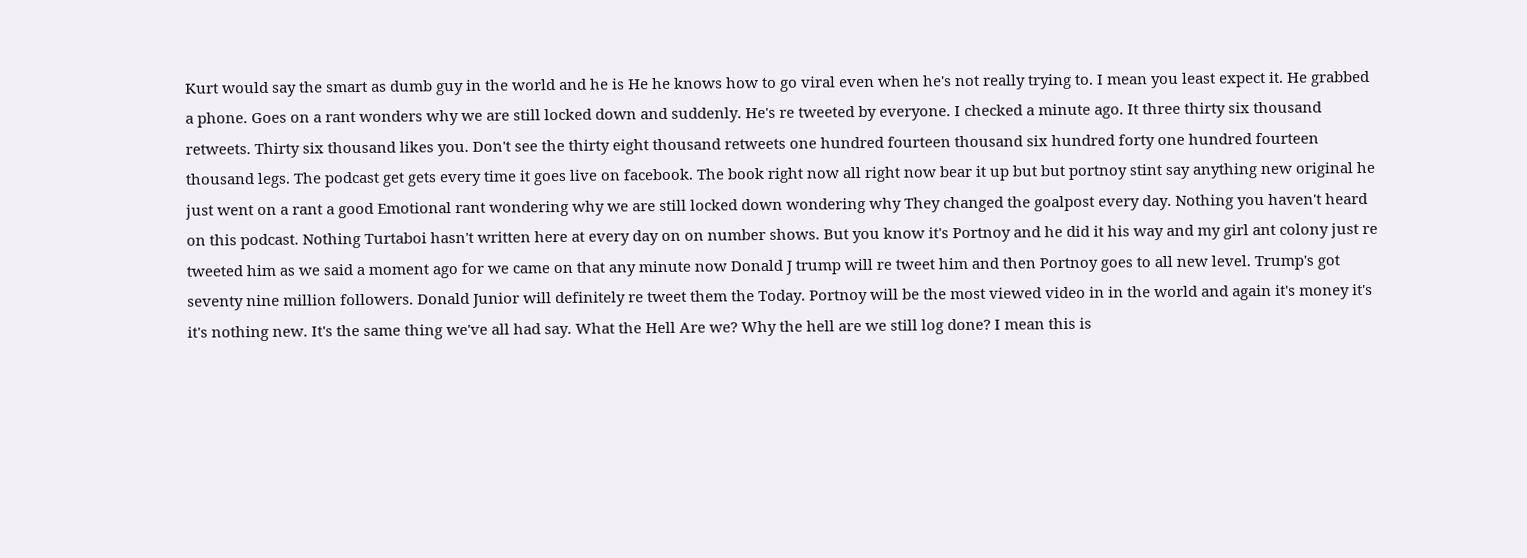Kurt would say the smart as dumb guy in the world and he is He he knows how to go viral even when he's not really trying to. I mean you least expect it. He grabbed a phone. Goes on a rant wonders why we are still locked down and suddenly. He's re tweeted by everyone. I checked a minute ago. It three thirty six thousand retweets. Thirty six thousand likes you. Don't see the thirty eight thousand retweets one hundred fourteen thousand six hundred forty one hundred fourteen thousand legs. The podcast get gets every time it goes live on facebook. The book right now all right now bear it up but but portnoy stint say anything new original he just went on a rant a good Emotional rant wondering why we are still locked down wondering why They changed the goalpost every day. Nothing you haven't heard on this podcast. Nothing Turtaboi hasn't written here at every day on on number shows. But you know it's Portnoy and he did it his way and my girl ant colony just re tweeted him as we said a moment ago for we came on that any minute now Donald J trump will re tweet him and then Portnoy goes to all new level. Trump's got seventy nine million followers. Donald Junior will definitely re tweet them the Today. Portnoy will be the most viewed video in in the world and again it's money it's it's nothing new. It's the same thing we've all had say. What the Hell Are we? Why the hell are we still log done? I mean this is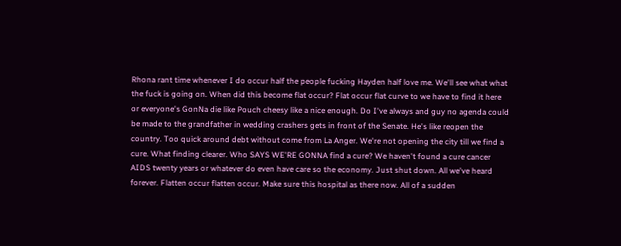Rhona rant time whenever I do occur half the people fucking Hayden half love me. We'll see what what the fuck is going on. When did this become flat occur? Flat occur flat curve to we have to find it here or everyone's GonNa die like Pouch cheesy like a nice enough. Do I've always and guy no agenda could be made to the grandfather in wedding crashers gets in front of the Senate. He's like reopen the country. Too quick around debt without come from La Anger. We're not opening the city till we find a cure. What finding clearer. Who SAYS WE'RE GONNA find a cure? We haven't found a cure cancer AIDS twenty years or whatever do even have care so the economy. Just shut down. All we've heard forever. Flatten occur flatten occur. Make sure this hospital as there now. All of a sudden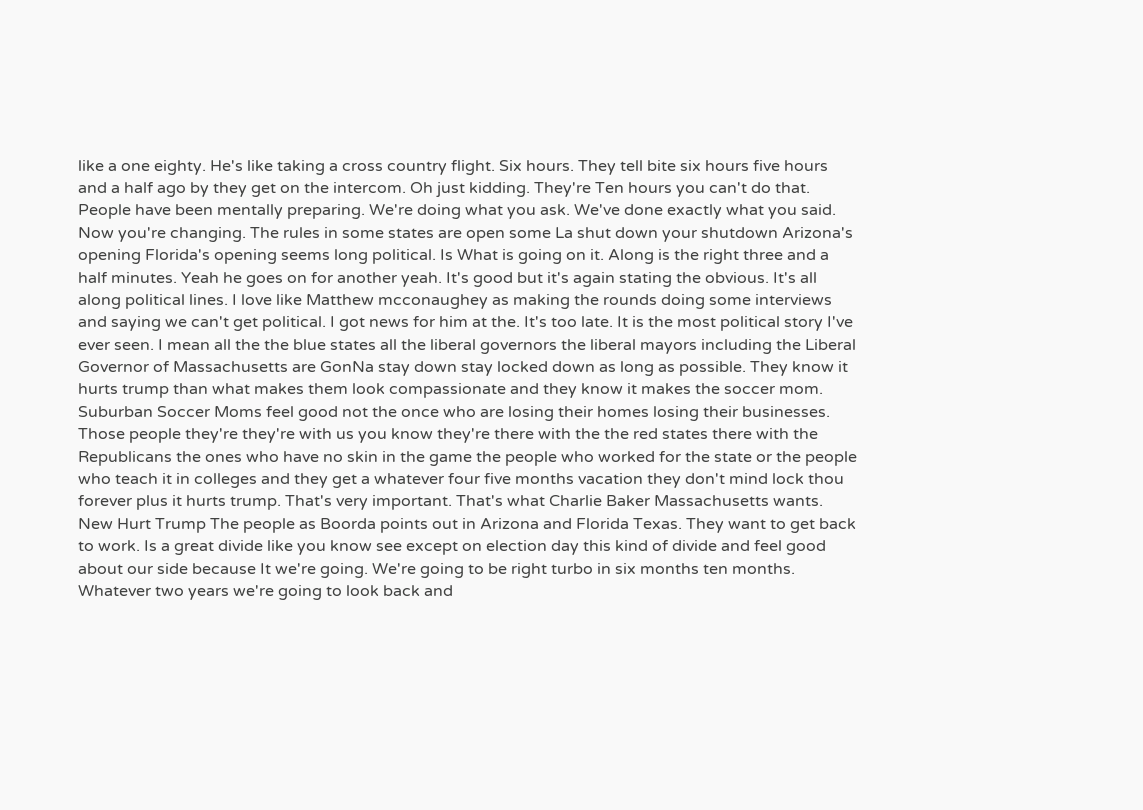like a one eighty. He's like taking a cross country flight. Six hours. They tell bite six hours five hours and a half ago by they get on the intercom. Oh just kidding. They're Ten hours you can't do that. People have been mentally preparing. We're doing what you ask. We've done exactly what you said. Now you're changing. The rules in some states are open some La shut down your shutdown Arizona's opening Florida's opening seems long political. Is What is going on it. Along is the right three and a half minutes. Yeah he goes on for another yeah. It's good but it's again stating the obvious. It's all along political lines. I love like Matthew mcconaughey as making the rounds doing some interviews and saying we can't get political. I got news for him at the. It's too late. It is the most political story I've ever seen. I mean all the the blue states all the liberal governors the liberal mayors including the Liberal Governor of Massachusetts are GonNa stay down stay locked down as long as possible. They know it hurts trump than what makes them look compassionate and they know it makes the soccer mom. Suburban Soccer Moms feel good not the once who are losing their homes losing their businesses. Those people they're they're with us you know they're there with the the red states there with the Republicans the ones who have no skin in the game the people who worked for the state or the people who teach it in colleges and they get a whatever four five months vacation they don't mind lock thou forever plus it hurts trump. That's very important. That's what Charlie Baker Massachusetts wants. New Hurt Trump The people as Boorda points out in Arizona and Florida Texas. They want to get back to work. Is a great divide like you know see except on election day this kind of divide and feel good about our side because It we're going. We're going to be right turbo in six months ten months. Whatever two years we're going to look back and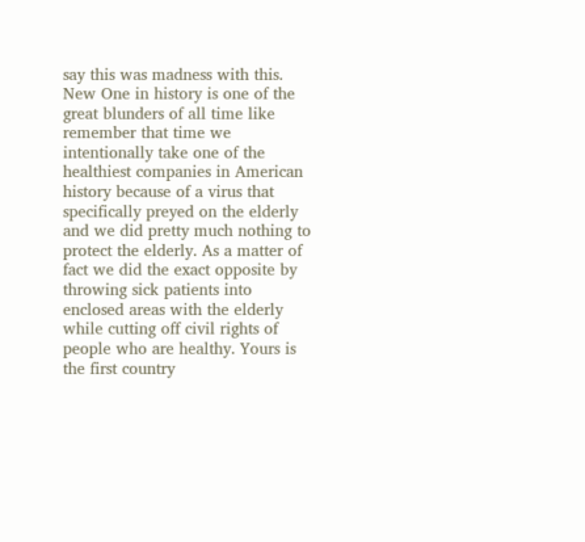say this was madness with this. New One in history is one of the great blunders of all time like remember that time we intentionally take one of the healthiest companies in American history because of a virus that specifically preyed on the elderly and we did pretty much nothing to protect the elderly. As a matter of fact we did the exact opposite by throwing sick patients into enclosed areas with the elderly while cutting off civil rights of people who are healthy. Yours is the first country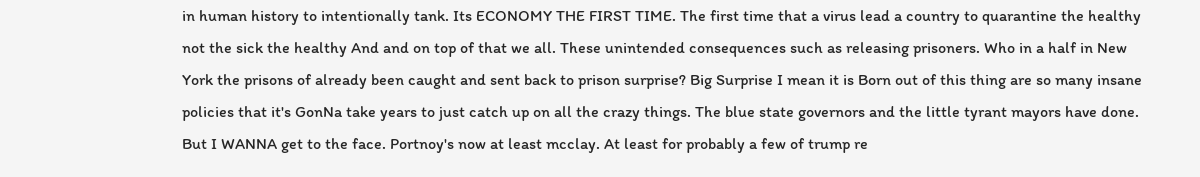in human history to intentionally tank. Its ECONOMY THE FIRST TIME. The first time that a virus lead a country to quarantine the healthy not the sick the healthy And and on top of that we all. These unintended consequences such as releasing prisoners. Who in a half in New York the prisons of already been caught and sent back to prison surprise? Big Surprise I mean it is Born out of this thing are so many insane policies that it's GonNa take years to just catch up on all the crazy things. The blue state governors and the little tyrant mayors have done. But I WANNA get to the face. Portnoy's now at least mcclay. At least for probably a few of trump re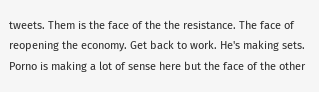tweets. Them is the face of the the resistance. The face of reopening the economy. Get back to work. He's making sets. Porno is making a lot of sense here but the face of the other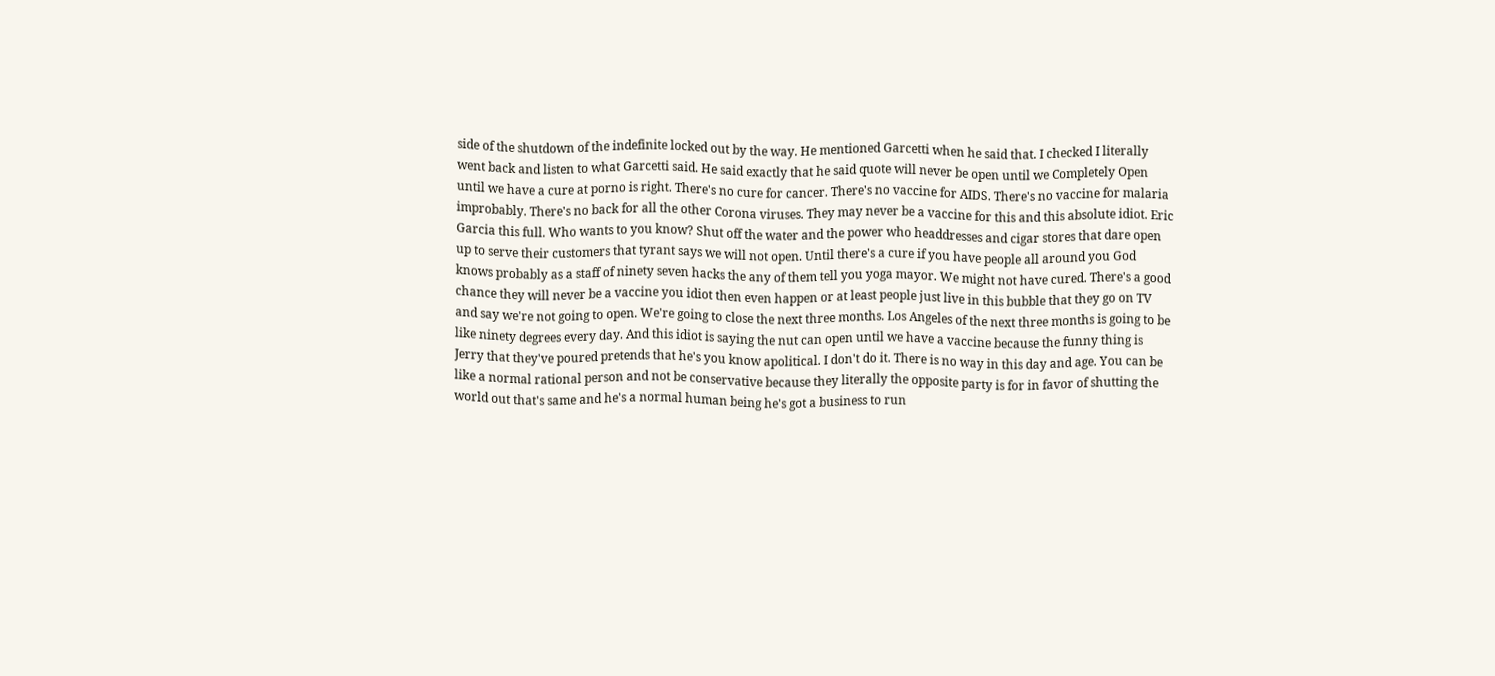side of the shutdown of the indefinite locked out by the way. He mentioned Garcetti when he said that. I checked I literally went back and listen to what Garcetti said. He said exactly that he said quote will never be open until we Completely Open until we have a cure at porno is right. There's no cure for cancer. There's no vaccine for AIDS. There's no vaccine for malaria improbably. There's no back for all the other Corona viruses. They may never be a vaccine for this and this absolute idiot. Eric Garcia this full. Who wants to you know? Shut off the water and the power who headdresses and cigar stores that dare open up to serve their customers that tyrant says we will not open. Until there's a cure if you have people all around you God knows probably as a staff of ninety seven hacks the any of them tell you yoga mayor. We might not have cured. There's a good chance they will never be a vaccine you idiot then even happen or at least people just live in this bubble that they go on TV and say we're not going to open. We're going to close the next three months. Los Angeles of the next three months is going to be like ninety degrees every day. And this idiot is saying the nut can open until we have a vaccine because the funny thing is Jerry that they've poured pretends that he's you know apolitical. I don't do it. There is no way in this day and age. You can be like a normal rational person and not be conservative because they literally the opposite party is for in favor of shutting the world out that's same and he's a normal human being he's got a business to run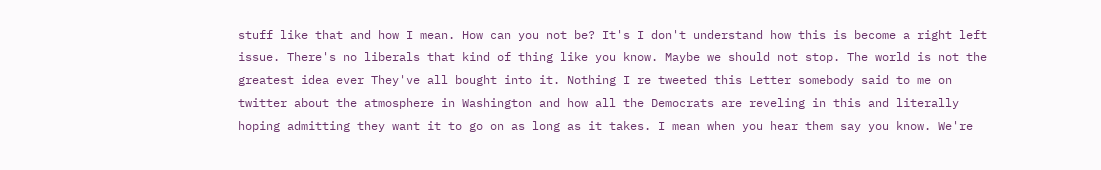stuff like that and how I mean. How can you not be? It's I don't understand how this is become a right left issue. There's no liberals that kind of thing like you know. Maybe we should not stop. The world is not the greatest idea ever They've all bought into it. Nothing I re tweeted this Letter somebody said to me on twitter about the atmosphere in Washington and how all the Democrats are reveling in this and literally hoping admitting they want it to go on as long as it takes. I mean when you hear them say you know. We're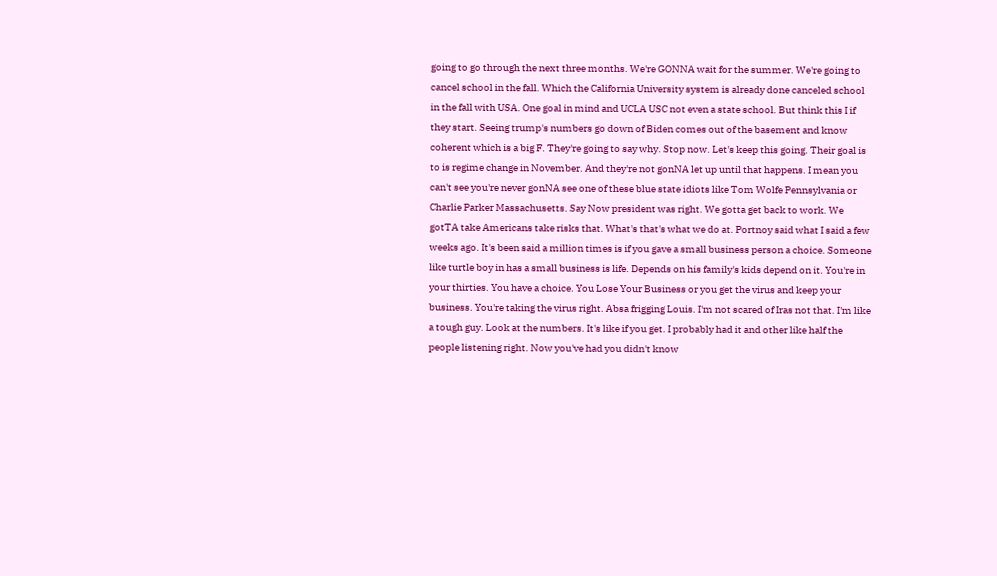going to go through the next three months. We're GONNA wait for the summer. We're going to cancel school in the fall. Which the California University system is already done canceled school in the fall with USA. One goal in mind and UCLA USC not even a state school. But think this I if they start. Seeing trump's numbers go down of Biden comes out of the basement and know coherent which is a big F. They're going to say why. Stop now. Let's keep this going. Their goal is to is regime change in November. And they're not gonNA let up until that happens. I mean you can't see you're never gonNA see one of these blue state idiots like Tom Wolfe Pennsylvania or Charlie Parker Massachusetts. Say Now president was right. We gotta get back to work. We gotTA take Americans take risks that. What's that's what we do at. Portnoy said what I said a few weeks ago. It's been said a million times is if you gave a small business person a choice. Someone like turtle boy in has a small business is life. Depends on his family's kids depend on it. You're in your thirties. You have a choice. You Lose Your Business or you get the virus and keep your business. You're taking the virus right. Absa frigging Louis. I'm not scared of Iras not that. I'm like a tough guy. Look at the numbers. It's like if you get. I probably had it and other like half the people listening right. Now you've had you didn't know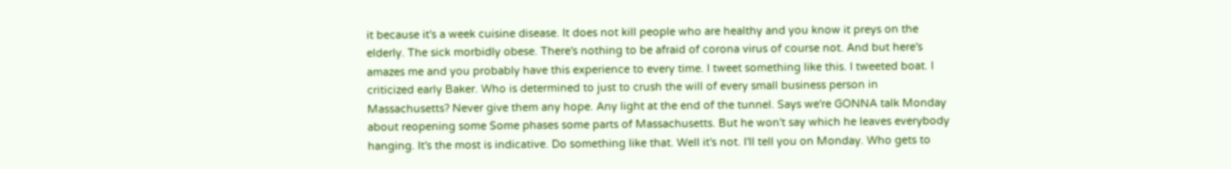it because it's a week cuisine disease. It does not kill people who are healthy and you know it preys on the elderly. The sick morbidly obese. There's nothing to be afraid of corona virus of course not. And but here's amazes me and you probably have this experience to every time. I tweet something like this. I tweeted boat. I criticized early Baker. Who is determined to just to crush the will of every small business person in Massachusetts? Never give them any hope. Any light at the end of the tunnel. Says we're GONNA talk Monday about reopening some Some phases some parts of Massachusetts. But he won't say which he leaves everybody hanging. It's the most is indicative. Do something like that. Well it's not. I'll tell you on Monday. Who gets to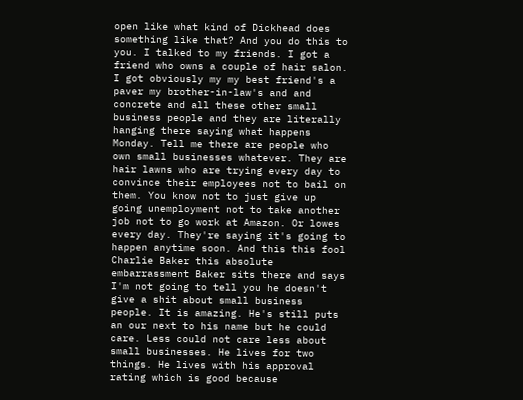open like what kind of Dickhead does something like that? And you do this to you. I talked to my friends. I got a friend who owns a couple of hair salon. I got obviously my my best friend's a paver my brother-in-law's and and concrete and all these other small business people and they are literally hanging there saying what happens Monday. Tell me there are people who own small businesses whatever. They are hair lawns who are trying every day to convince their employees not to bail on them. You know not to just give up going unemployment not to take another job not to go work at Amazon. Or lowes every day. They're saying it's going to happen anytime soon. And this this fool Charlie Baker this absolute embarrassment Baker sits there and says I'm not going to tell you he doesn't give a shit about small business people. It is amazing. He's still puts an our next to his name but he could care. Less could not care less about small businesses. He lives for two things. He lives with his approval rating which is good because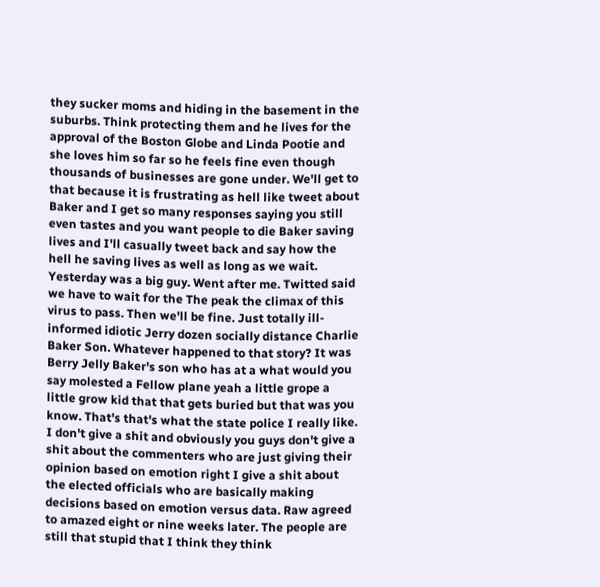they sucker moms and hiding in the basement in the suburbs. Think protecting them and he lives for the approval of the Boston Globe and Linda Pootie and she loves him so far so he feels fine even though thousands of businesses are gone under. We'll get to that because it is frustrating as hell like tweet about Baker and I get so many responses saying you still even tastes and you want people to die Baker saving lives and I'll casually tweet back and say how the hell he saving lives as well as long as we wait. Yesterday was a big guy. Went after me. Twitted said we have to wait for the The peak the climax of this virus to pass. Then we'll be fine. Just totally ill-informed idiotic Jerry dozen socially distance Charlie Baker Son. Whatever happened to that story? It was Berry Jelly Baker's son who has at a what would you say molested a Fellow plane yeah a little grope a little grow kid that that gets buried but that was you know. That's that's what the state police I really like. I don't give a shit and obviously you guys don't give a shit about the commenters who are just giving their opinion based on emotion right I give a shit about the elected officials who are basically making decisions based on emotion versus data. Raw agreed to amazed eight or nine weeks later. The people are still that stupid that I think they think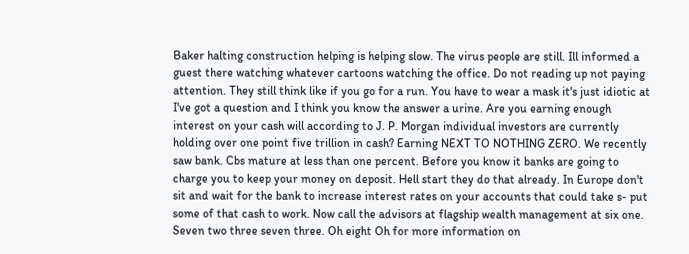Baker halting construction helping is helping slow. The virus people are still. Ill informed a guest there watching whatever cartoons watching the office. Do not reading up not paying attention. They still think like if you go for a run. You have to wear a mask it's just idiotic at I've got a question and I think you know the answer a urine. Are you earning enough interest on your cash will according to J. P. Morgan individual investors are currently holding over one point five trillion in cash? Earning NEXT TO NOTHING ZERO. We recently saw bank. Cbs mature at less than one percent. Before you know it banks are going to charge you to keep your money on deposit. Hell start they do that already. In Europe don't sit and wait for the bank to increase interest rates on your accounts that could take s- put some of that cash to work. Now call the advisors at flagship wealth management at six one. Seven two three seven three. Oh eight Oh for more information on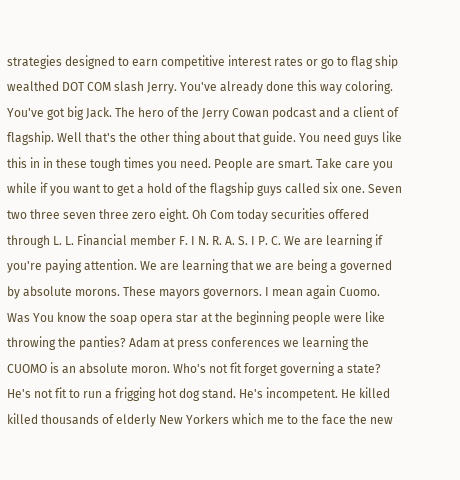strategies designed to earn competitive interest rates or go to flag ship wealthed DOT COM slash Jerry. You've already done this way coloring. You've got big Jack. The hero of the Jerry Cowan podcast and a client of flagship. Well that's the other thing about that guide. You need guys like this in in these tough times you need. People are smart. Take care you while if you want to get a hold of the flagship guys called six one. Seven two three seven three zero eight. Oh Com today securities offered through L. L. Financial member F. I N. R. A. S. I P. C. We are learning if you're paying attention. We are learning that we are being a governed by absolute morons. These mayors governors. I mean again Cuomo. Was You know the soap opera star at the beginning people were like throwing the panties? Adam at press conferences we learning the CUOMO is an absolute moron. Who's not fit forget governing a state? He's not fit to run a frigging hot dog stand. He's incompetent. He killed killed thousands of elderly New Yorkers which me to the face the new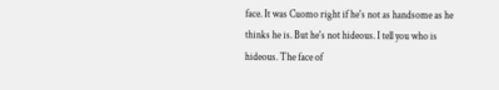face. It was Cuomo right if he's not as handsome as he thinks he is. But he's not hideous. I tell you who is hideous. The face of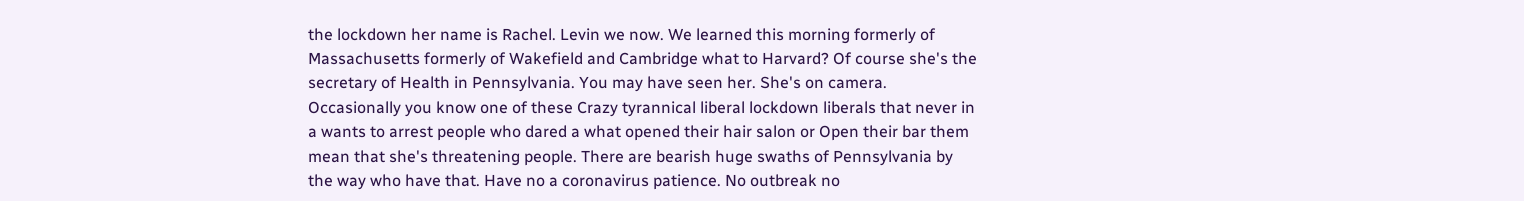the lockdown her name is Rachel. Levin we now. We learned this morning formerly of Massachusetts formerly of Wakefield and Cambridge what to Harvard? Of course she's the secretary of Health in Pennsylvania. You may have seen her. She's on camera. Occasionally you know one of these Crazy tyrannical liberal lockdown liberals that never in a wants to arrest people who dared a what opened their hair salon or Open their bar them mean that she's threatening people. There are bearish huge swaths of Pennsylvania by the way who have that. Have no a coronavirus patience. No outbreak no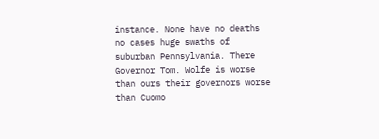instance. None have no deaths no cases huge swaths of suburban Pennsylvania. There Governor Tom. Wolfe is worse than ours their governors worse than Cuomo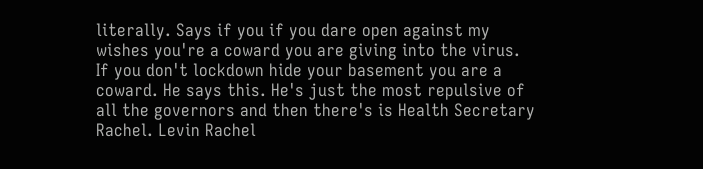literally. Says if you if you dare open against my wishes you're a coward you are giving into the virus. If you don't lockdown hide your basement you are a coward. He says this. He's just the most repulsive of all the governors and then there's is Health Secretary Rachel. Levin Rachel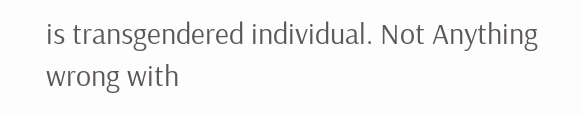is transgendered individual. Not Anything wrong with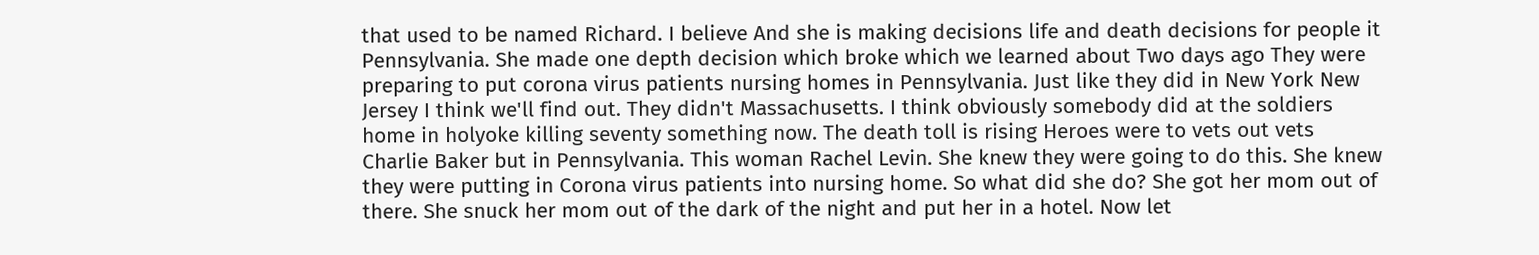that used to be named Richard. I believe And she is making decisions life and death decisions for people it Pennsylvania. She made one depth decision which broke which we learned about Two days ago They were preparing to put corona virus patients nursing homes in Pennsylvania. Just like they did in New York New Jersey I think we'll find out. They didn't Massachusetts. I think obviously somebody did at the soldiers home in holyoke killing seventy something now. The death toll is rising Heroes were to vets out vets Charlie Baker but in Pennsylvania. This woman Rachel Levin. She knew they were going to do this. She knew they were putting in Corona virus patients into nursing home. So what did she do? She got her mom out of there. She snuck her mom out of the dark of the night and put her in a hotel. Now let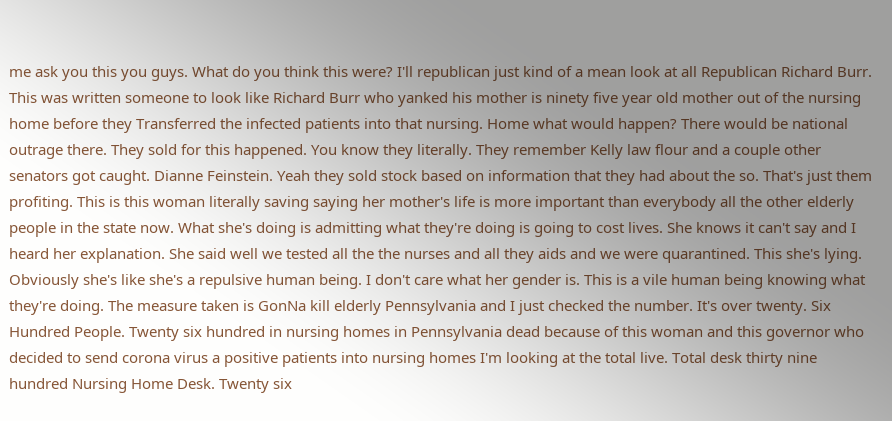me ask you this you guys. What do you think this were? I'll republican just kind of a mean look at all Republican Richard Burr. This was written someone to look like Richard Burr who yanked his mother is ninety five year old mother out of the nursing home before they Transferred the infected patients into that nursing. Home what would happen? There would be national outrage there. They sold for this happened. You know they literally. They remember Kelly law flour and a couple other senators got caught. Dianne Feinstein. Yeah they sold stock based on information that they had about the so. That's just them profiting. This is this woman literally saving saying her mother's life is more important than everybody all the other elderly people in the state now. What she's doing is admitting what they're doing is going to cost lives. She knows it can't say and I heard her explanation. She said well we tested all the the nurses and all they aids and we were quarantined. This she's lying. Obviously she's like she's a repulsive human being. I don't care what her gender is. This is a vile human being knowing what they're doing. The measure taken is GonNa kill elderly Pennsylvania and I just checked the number. It's over twenty. Six Hundred People. Twenty six hundred in nursing homes in Pennsylvania dead because of this woman and this governor who decided to send corona virus a positive patients into nursing homes I'm looking at the total live. Total desk thirty nine hundred Nursing Home Desk. Twenty six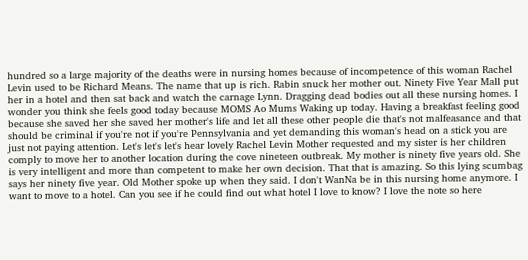hundred so a large majority of the deaths were in nursing homes because of incompetence of this woman Rachel Levin used to be Richard Means. The name that up is rich. Rabin snuck her mother out. Ninety Five Year Mall put her in a hotel and then sat back and watch the carnage Lynn. Dragging dead bodies out all these nursing homes. I wonder you think she feels good today because MOMS Ao Mums Waking up today. Having a breakfast feeling good because she saved her she saved her mother's life and let all these other people die that's not malfeasance and that should be criminal if you're not if you're Pennsylvania and yet demanding this woman's head on a stick you are just not paying attention. Let's let's let's hear lovely Rachel Levin Mother requested and my sister is her children comply to move her to another location during the cove nineteen outbreak. My mother is ninety five years old. She is very intelligent and more than competent to make her own decision. That that is amazing. So this lying scumbag says her ninety five year. Old Mother spoke up when they said. I don't WanNa be in this nursing home anymore. I want to move to a hotel. Can you see if he could find out what hotel I love to know? I love the note so here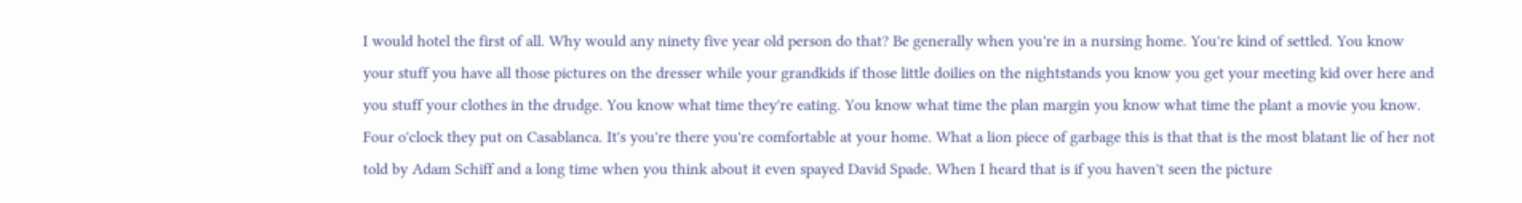I would hotel the first of all. Why would any ninety five year old person do that? Be generally when you're in a nursing home. You're kind of settled. You know your stuff you have all those pictures on the dresser while your grandkids if those little doilies on the nightstands you know you get your meeting kid over here and you stuff your clothes in the drudge. You know what time they're eating. You know what time the plan margin you know what time the plant a movie you know. Four o'clock they put on Casablanca. It's you're there you're comfortable at your home. What a lion piece of garbage this is that that is the most blatant lie of her not told by Adam Schiff and a long time when you think about it even spayed David Spade. When I heard that is if you haven't seen the picture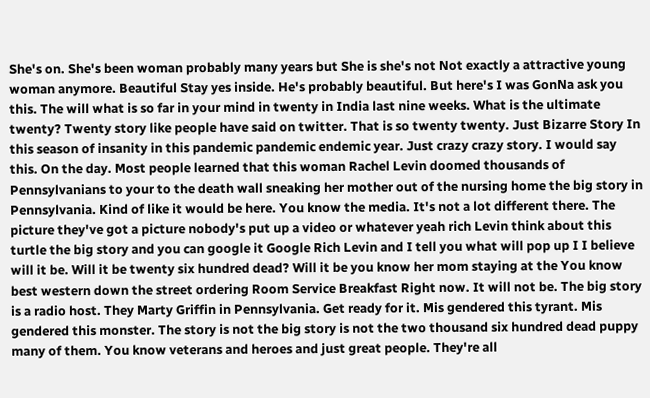She's on. She's been woman probably many years but She is she's not Not exactly a attractive young woman anymore. Beautiful Stay yes inside. He's probably beautiful. But here's I was GonNa ask you this. The will what is so far in your mind in twenty in India last nine weeks. What is the ultimate twenty? Twenty story like people have said on twitter. That is so twenty twenty. Just Bizarre Story In this season of insanity in this pandemic pandemic endemic year. Just crazy crazy story. I would say this. On the day. Most people learned that this woman Rachel Levin doomed thousands of Pennsylvanians to your to the death wall sneaking her mother out of the nursing home the big story in Pennsylvania. Kind of like it would be here. You know the media. It's not a lot different there. The picture they've got a picture nobody's put up a video or whatever yeah rich Levin think about this turtle the big story and you can google it Google Rich Levin and I tell you what will pop up I I believe will it be. Will it be twenty six hundred dead? Will it be you know her mom staying at the You know best western down the street ordering Room Service Breakfast Right now. It will not be. The big story is a radio host. They Marty Griffin in Pennsylvania. Get ready for it. Mis gendered this tyrant. Mis gendered this monster. The story is not the big story is not the two thousand six hundred dead puppy many of them. You know veterans and heroes and just great people. They're all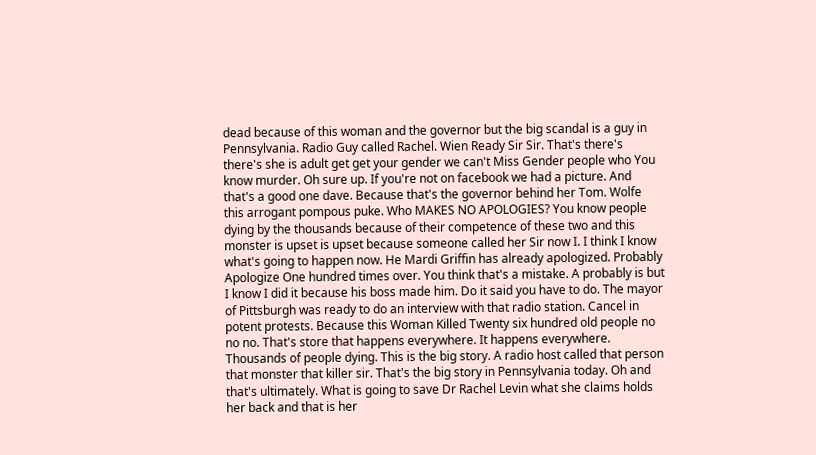dead because of this woman and the governor but the big scandal is a guy in Pennsylvania. Radio Guy called Rachel. Wien Ready Sir Sir. That's there's there's she is adult get get your gender we can't Miss Gender people who You know murder. Oh sure up. If you're not on facebook we had a picture. And that's a good one dave. Because that's the governor behind her Tom. Wolfe this arrogant pompous puke. Who MAKES NO APOLOGIES? You know people dying by the thousands because of their competence of these two and this monster is upset is upset because someone called her Sir now I. I think I know what's going to happen now. He Mardi Griffin has already apologized. Probably Apologize One hundred times over. You think that's a mistake. A probably is but I know I did it because his boss made him. Do it said you have to do. The mayor of Pittsburgh was ready to do an interview with that radio station. Cancel in potent protests. Because this Woman Killed Twenty six hundred old people no no no. That's store that happens everywhere. It happens everywhere. Thousands of people dying. This is the big story. A radio host called that person that monster that killer sir. That's the big story in Pennsylvania today. Oh and that's ultimately. What is going to save Dr Rachel Levin what she claims holds her back and that is her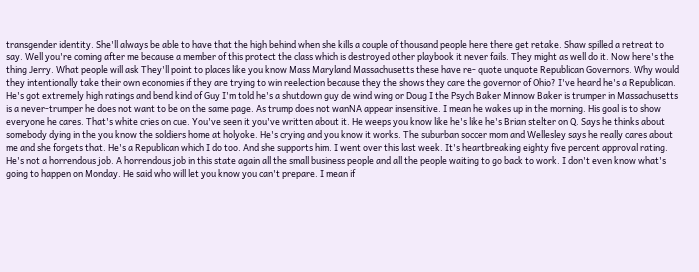transgender identity. She'll always be able to have that the high behind when she kills a couple of thousand people here there get retake. Shaw spilled a retreat to say. Well you're coming after me because a member of this protect the class which is destroyed other playbook it never fails. They might as well do it. Now here's the thing Jerry. What people will ask They'll point to places like you know Mass Maryland Massachusetts these have re- quote unquote Republican Governors. Why would they intentionally take their own economies if they are trying to win reelection because they the shows they care the governor of Ohio? I've heard he's a Republican. He's got extremely high ratings and bend kind of Guy I'm told he's a shutdown guy de wind wing or Doug I the Psych Baker Minnow Baker is trumper in Massachusetts is a never-trumper he does not want to be on the same page. As trump does not wanNA appear insensitive. I mean he wakes up in the morning. His goal is to show everyone he cares. That's white cries on cue. You've seen it you've written about it. He weeps you know like he's like he's Brian stelter on Q. Says he thinks about somebody dying in the you know the soldiers home at holyoke. He's crying and you know it works. The suburban soccer mom and Wellesley says he really cares about me and she forgets that. He's a Republican which I do too. And she supports him. I went over this last week. It's heartbreaking eighty five percent approval rating. He's not a horrendous job. A horrendous job in this state again all the small business people and all the people waiting to go back to work. I don't even know what's going to happen on Monday. He said who will let you know you can't prepare. I mean if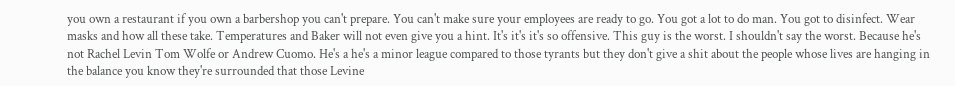you own a restaurant if you own a barbershop you can't prepare. You can't make sure your employees are ready to go. You got a lot to do man. You got to disinfect. Wear masks and how all these take. Temperatures and Baker will not even give you a hint. It's it's it's so offensive. This guy is the worst. I shouldn't say the worst. Because he's not Rachel Levin Tom Wolfe or Andrew Cuomo. He's a he's a minor league compared to those tyrants but they don't give a shit about the people whose lives are hanging in the balance you know they're surrounded that those Levine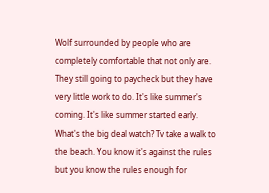Wolf surrounded by people who are completely comfortable that not only are. They still going to paycheck but they have very little work to do. It's like summer's coming. It's like summer started early. What's the big deal watch? Tv take a walk to the beach. You know it's against the rules but you know the rules enough for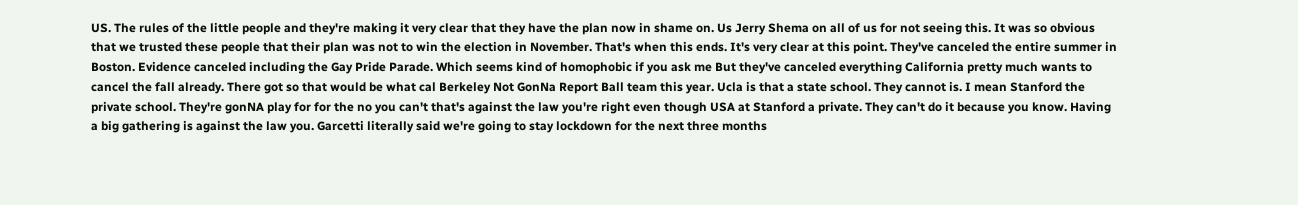US. The rules of the little people and they're making it very clear that they have the plan now in shame on. Us Jerry Shema on all of us for not seeing this. It was so obvious that we trusted these people that their plan was not to win the election in November. That's when this ends. It's very clear at this point. They've canceled the entire summer in Boston. Evidence canceled including the Gay Pride Parade. Which seems kind of homophobic if you ask me But they've canceled everything California pretty much wants to cancel the fall already. There got so that would be what cal Berkeley Not GonNa Report Ball team this year. Ucla is that a state school. They cannot is. I mean Stanford the private school. They're gonNA play for for the no you can't that's against the law you're right even though USA at Stanford a private. They can't do it because you know. Having a big gathering is against the law you. Garcetti literally said we're going to stay lockdown for the next three months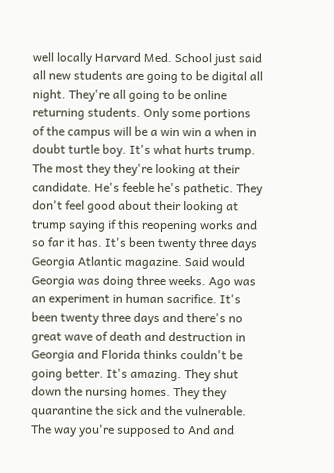well locally Harvard Med. School just said all new students are going to be digital all night. They're all going to be online returning students. Only some portions of the campus will be a win win a when in doubt turtle boy. It's what hurts trump. The most they they're looking at their candidate. He's feeble he's pathetic. They don't feel good about their looking at trump saying if this reopening works and so far it has. It's been twenty three days Georgia Atlantic magazine. Said would Georgia was doing three weeks. Ago was an experiment in human sacrifice. It's been twenty three days and there's no great wave of death and destruction in Georgia and Florida thinks couldn't be going better. It's amazing. They shut down the nursing homes. They they quarantine the sick and the vulnerable. The way you're supposed to And and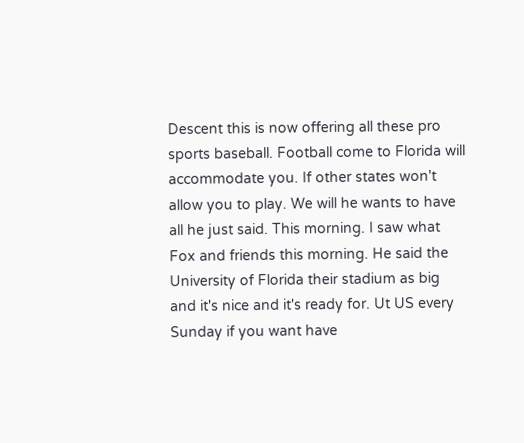Descent this is now offering all these pro sports baseball. Football come to Florida will accommodate you. If other states won't allow you to play. We will he wants to have all he just said. This morning. I saw what Fox and friends this morning. He said the University of Florida their stadium as big and it's nice and it's ready for. Ut US every Sunday if you want have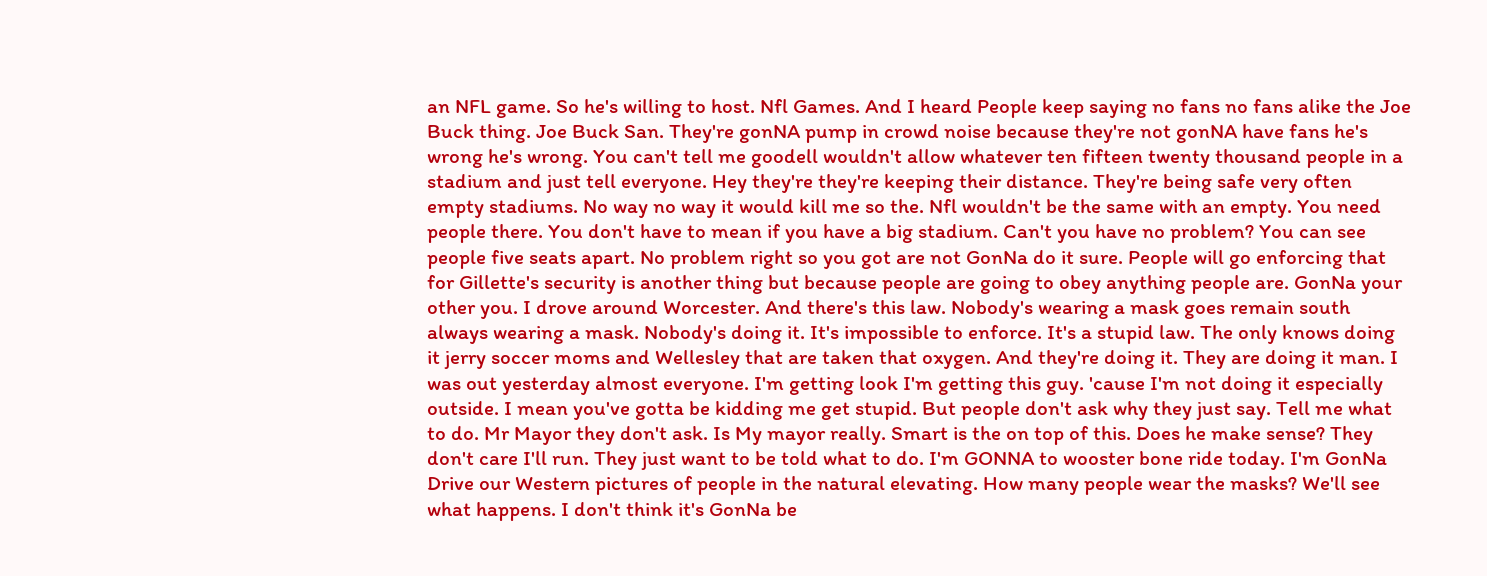an NFL game. So he's willing to host. Nfl Games. And I heard People keep saying no fans no fans alike the Joe Buck thing. Joe Buck San. They're gonNA pump in crowd noise because they're not gonNA have fans he's wrong he's wrong. You can't tell me goodell wouldn't allow whatever ten fifteen twenty thousand people in a stadium and just tell everyone. Hey they're they're keeping their distance. They're being safe very often empty stadiums. No way no way it would kill me so the. Nfl wouldn't be the same with an empty. You need people there. You don't have to mean if you have a big stadium. Can't you have no problem? You can see people five seats apart. No problem right so you got are not GonNa do it sure. People will go enforcing that for Gillette's security is another thing but because people are going to obey anything people are. GonNa your other you. I drove around Worcester. And there's this law. Nobody's wearing a mask goes remain south always wearing a mask. Nobody's doing it. It's impossible to enforce. It's a stupid law. The only knows doing it jerry soccer moms and Wellesley that are taken that oxygen. And they're doing it. They are doing it man. I was out yesterday almost everyone. I'm getting look I'm getting this guy. 'cause I'm not doing it especially outside. I mean you've gotta be kidding me get stupid. But people don't ask why they just say. Tell me what to do. Mr Mayor they don't ask. Is My mayor really. Smart is the on top of this. Does he make sense? They don't care I'll run. They just want to be told what to do. I'm GONNA to wooster bone ride today. I'm GonNa Drive our Western pictures of people in the natural elevating. How many people wear the masks? We'll see what happens. I don't think it's GonNa be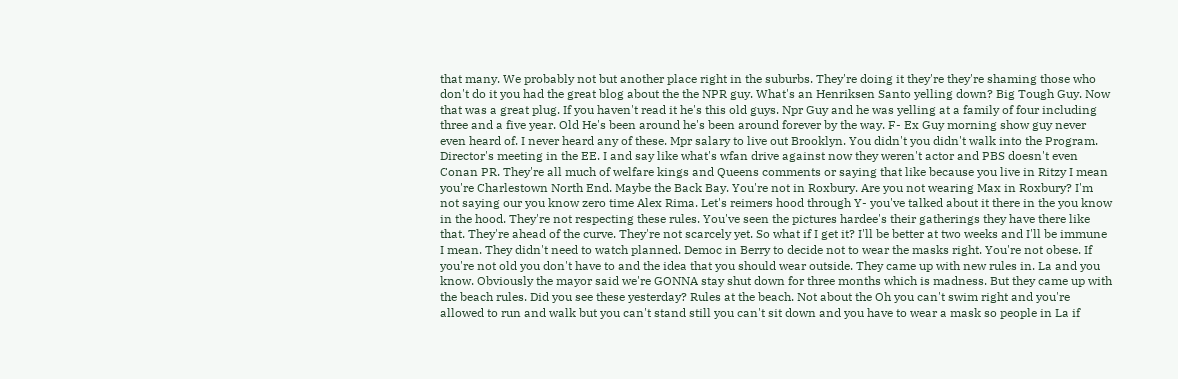that many. We probably not but another place right in the suburbs. They're doing it they're they're shaming those who don't do it you had the great blog about the the NPR guy. What's an Henriksen Santo yelling down? Big Tough Guy. Now that was a great plug. If you haven't read it he's this old guys. Npr Guy and he was yelling at a family of four including three and a five year. Old He's been around he's been around forever by the way. F- Ex Guy morning show guy never even heard of. I never heard any of these. Mpr salary to live out Brooklyn. You didn't you didn't walk into the Program. Director's meeting in the EE. I and say like what's wfan drive against now they weren't actor and PBS doesn't even Conan PR. They're all much of welfare kings and Queens comments or saying that like because you live in Ritzy I mean you're Charlestown North End. Maybe the Back Bay. You're not in Roxbury. Are you not wearing Max in Roxbury? I'm not saying our you know zero time Alex Rima. Let's reimers hood through Y- you've talked about it there in the you know in the hood. They're not respecting these rules. You've seen the pictures hardee's their gatherings they have there like that. They're ahead of the curve. They're not scarcely yet. So what if I get it? I'll be better at two weeks and I'll be immune I mean. They didn't need to watch planned. Democ in Berry to decide not to wear the masks right. You're not obese. If you're not old you don't have to and the idea that you should wear outside. They came up with new rules in. La and you know. Obviously the mayor said we're GONNA stay shut down for three months which is madness. But they came up with the beach rules. Did you see these yesterday? Rules at the beach. Not about the Oh you can't swim right and you're allowed to run and walk but you can't stand still you can't sit down and you have to wear a mask so people in La if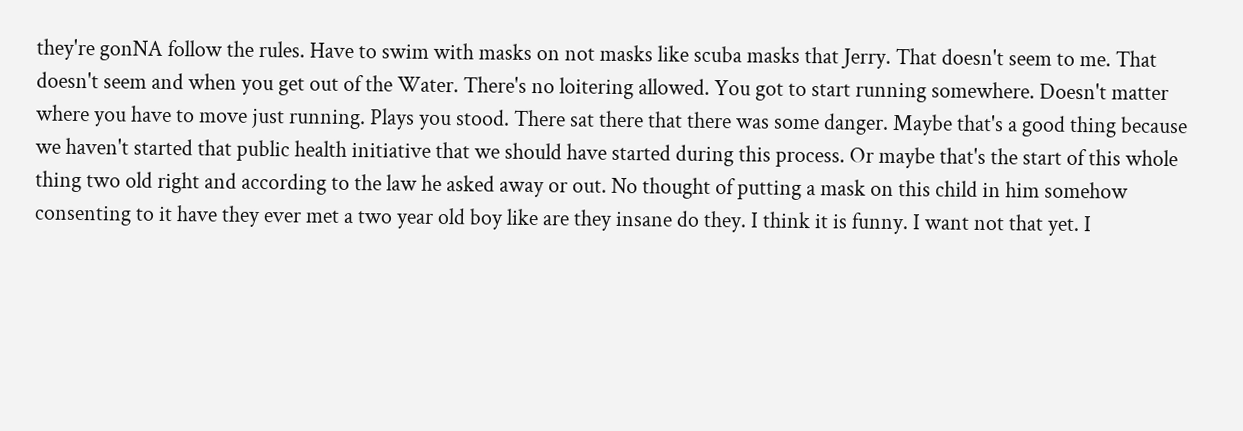they're gonNA follow the rules. Have to swim with masks on not masks like scuba masks that Jerry. That doesn't seem to me. That doesn't seem and when you get out of the Water. There's no loitering allowed. You got to start running somewhere. Doesn't matter where you have to move just running. Plays you stood. There sat there that there was some danger. Maybe that's a good thing because we haven't started that public health initiative that we should have started during this process. Or maybe that's the start of this whole thing two old right and according to the law he asked away or out. No thought of putting a mask on this child in him somehow consenting to it have they ever met a two year old boy like are they insane do they. I think it is funny. I want not that yet. I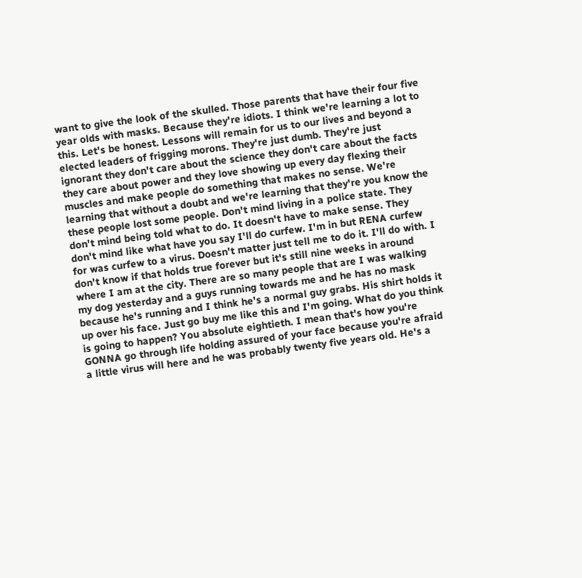want to give the look of the skulled. Those parents that have their four five year olds with masks. Because they're idiots. I think we're learning a lot to this. Let's be honest. Lessons will remain for us to our lives and beyond a elected leaders of frigging morons. They're just dumb. They're just ignorant they don't care about the science they don't care about the facts they care about power and they love showing up every day flexing their muscles and make people do something that makes no sense. We're learning that without a doubt and we're learning that they're you know the these people lost some people. Don't mind living in a police state. They don't mind being told what to do. It doesn't have to make sense. They don't mind like what have you say I'll do curfew. I'm in but RENA curfew for was curfew to a virus. Doesn't matter just tell me to do it. I'll do with. I don't know if that holds true forever but it's still nine weeks in around where I am at the city. There are so many people that are I was walking my dog yesterday and a guys running towards me and he has no mask because he's running and I think he's a normal guy grabs. His shirt holds it up over his face. Just go buy me like this and I'm going. What do you think is going to happen? You absolute eightieth. I mean that's how you're GONNA go through life holding assured of your face because you're afraid a little virus will here and he was probably twenty five years old. He's a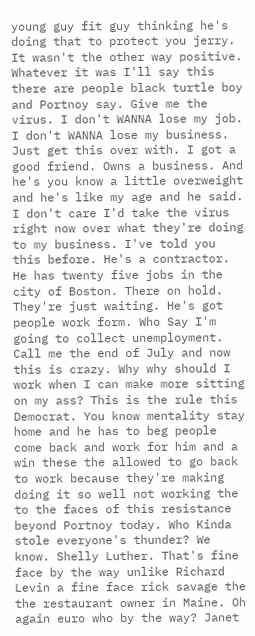young guy fit guy thinking he's doing that to protect you jerry. It wasn't the other way positive. Whatever it was I'll say this there are people black turtle boy and Portnoy say. Give me the virus. I don't WANNA lose my job. I don't WANNA lose my business. Just get this over with. I got a good friend. Owns a business. And he's you know a little overweight and he's like my age and he said. I don't care I'd take the virus right now over what they're doing to my business. I've told you this before. He's a contractor. He has twenty five jobs in the city of Boston. There on hold. They're just waiting. He's got people work form. Who Say I'm going to collect unemployment. Call me the end of July and now this is crazy. Why why should I work when I can make more sitting on my ass? This is the rule this Democrat. You know mentality stay home and he has to beg people come back and work for him and a win these the allowed to go back to work because they're making doing it so well not working the to the faces of this resistance beyond Portnoy today. Who Kinda stole everyone's thunder? We know. Shelly Luther. That's fine face by the way unlike Richard Levin a fine face rick savage the the restaurant owner in Maine. Oh again euro who by the way? Janet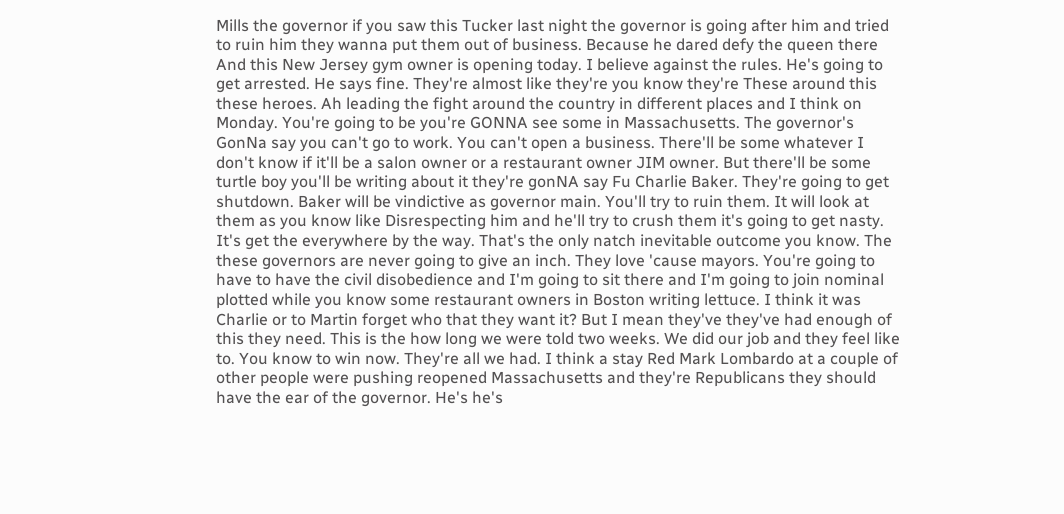Mills the governor if you saw this Tucker last night the governor is going after him and tried to ruin him they wanna put them out of business. Because he dared defy the queen there And this New Jersey gym owner is opening today. I believe against the rules. He's going to get arrested. He says fine. They're almost like they're you know they're These around this these heroes. Ah leading the fight around the country in different places and I think on Monday. You're going to be you're GONNA see some in Massachusetts. The governor's GonNa say you can't go to work. You can't open a business. There'll be some whatever I don't know if it'll be a salon owner or a restaurant owner JIM owner. But there'll be some turtle boy you'll be writing about it they're gonNA say Fu Charlie Baker. They're going to get shutdown. Baker will be vindictive as governor main. You'll try to ruin them. It will look at them as you know like Disrespecting him and he'll try to crush them it's going to get nasty. It's get the everywhere by the way. That's the only natch inevitable outcome you know. The these governors are never going to give an inch. They love 'cause mayors. You're going to have to have the civil disobedience and I'm going to sit there and I'm going to join nominal plotted while you know some restaurant owners in Boston writing lettuce. I think it was Charlie or to Martin forget who that they want it? But I mean they've they've had enough of this they need. This is the how long we were told two weeks. We did our job and they feel like to. You know to win now. They're all we had. I think a stay Red Mark Lombardo at a couple of other people were pushing reopened Massachusetts and they're Republicans they should have the ear of the governor. He's he's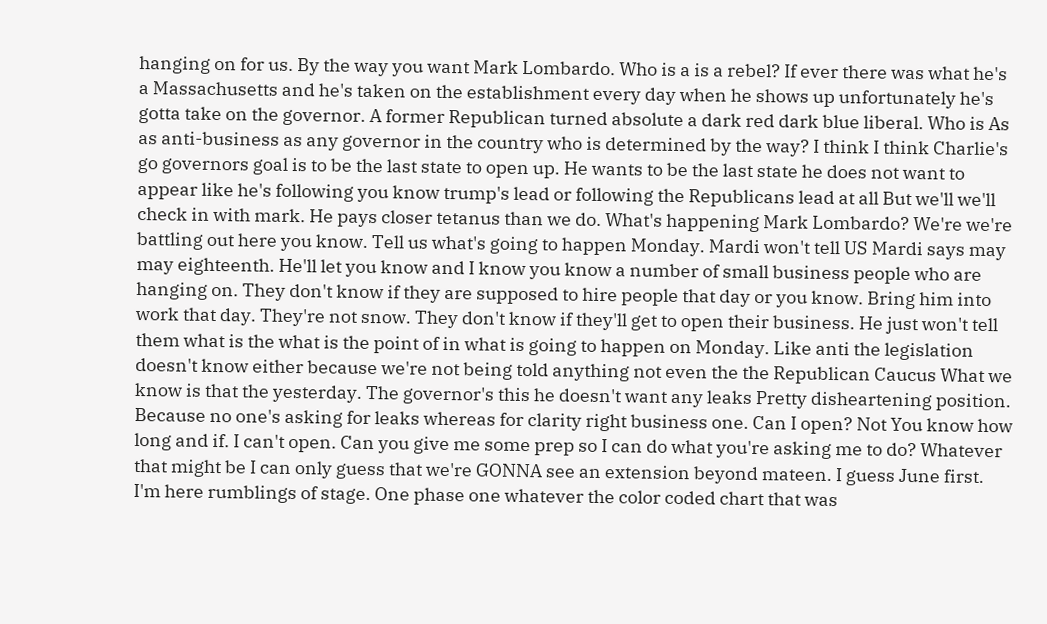hanging on for us. By the way you want Mark Lombardo. Who is a is a rebel? If ever there was what he's a Massachusetts and he's taken on the establishment every day when he shows up unfortunately he's gotta take on the governor. A former Republican turned absolute a dark red dark blue liberal. Who is As as anti-business as any governor in the country who is determined by the way? I think I think Charlie's go governors goal is to be the last state to open up. He wants to be the last state he does not want to appear like he's following you know trump's lead or following the Republicans lead at all But we'll we'll check in with mark. He pays closer tetanus than we do. What's happening Mark Lombardo? We're we're battling out here you know. Tell us what's going to happen Monday. Mardi won't tell US Mardi says may may eighteenth. He'll let you know and I know you know a number of small business people who are hanging on. They don't know if they are supposed to hire people that day or you know. Bring him into work that day. They're not snow. They don't know if they'll get to open their business. He just won't tell them what is the what is the point of in what is going to happen on Monday. Like anti the legislation doesn't know either because we're not being told anything not even the the Republican Caucus What we know is that the yesterday. The governor's this he doesn't want any leaks Pretty disheartening position. Because no one's asking for leaks whereas for clarity right business one. Can I open? Not You know how long and if. I can't open. Can you give me some prep so I can do what you're asking me to do? Whatever that might be I can only guess that we're GONNA see an extension beyond mateen. I guess June first. I'm here rumblings of stage. One phase one whatever the color coded chart that was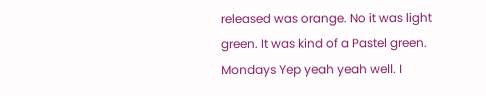released was orange. No it was light green. It was kind of a Pastel green. Mondays Yep yeah yeah well. I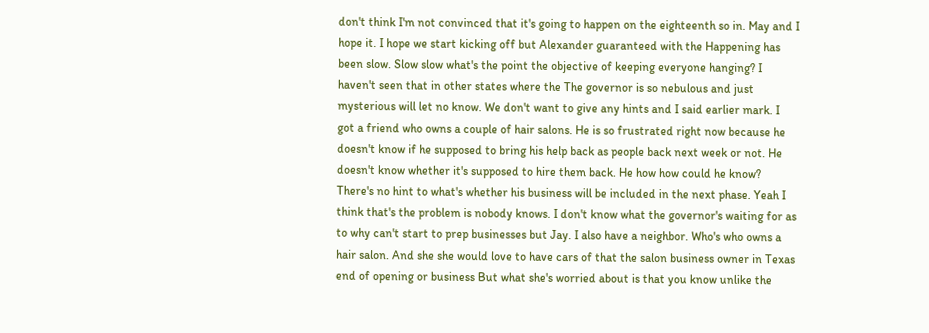don't think I'm not convinced that it's going to happen on the eighteenth so in. May and I hope it. I hope we start kicking off but Alexander guaranteed with the Happening has been slow. Slow slow what's the point the objective of keeping everyone hanging? I haven't seen that in other states where the The governor is so nebulous and just mysterious will let no know. We don't want to give any hints and I said earlier mark. I got a friend who owns a couple of hair salons. He is so frustrated right now because he doesn't know if he supposed to bring his help back as people back next week or not. He doesn't know whether it's supposed to hire them back. He how how could he know? There's no hint to what's whether his business will be included in the next phase. Yeah I think that's the problem is nobody knows. I don't know what the governor's waiting for as to why can't start to prep businesses but Jay. I also have a neighbor. Who's who owns a hair salon. And she she would love to have cars of that the salon business owner in Texas end of opening or business But what she's worried about is that you know unlike the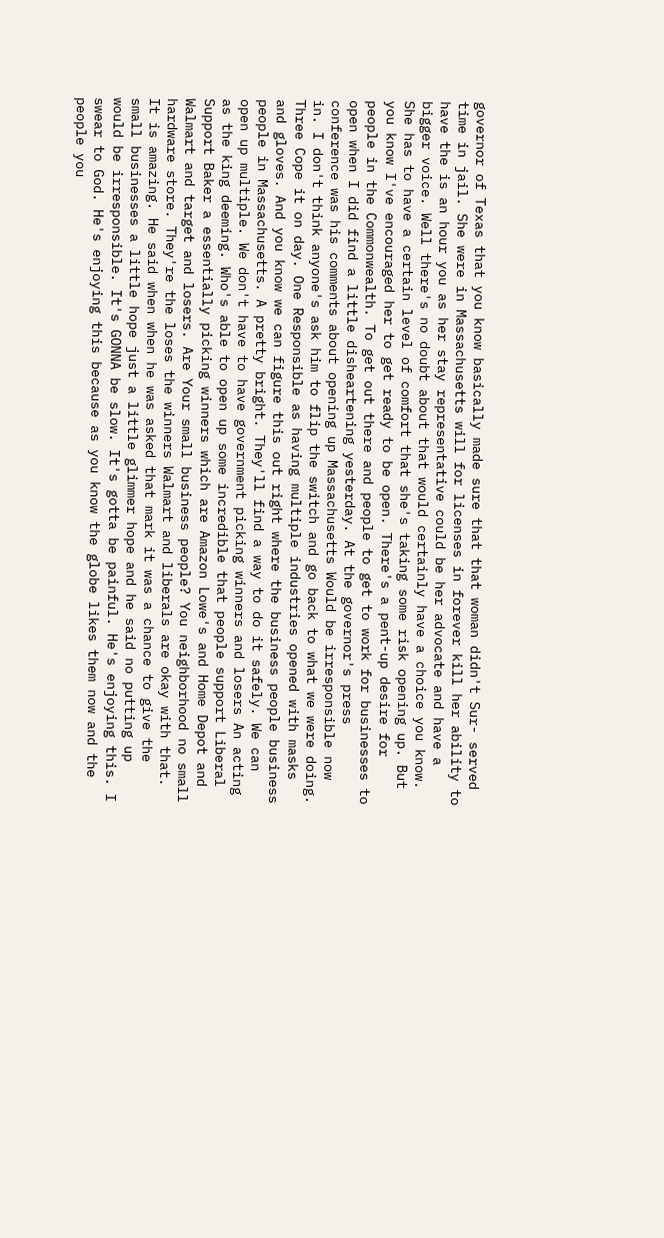governor of Texas that you know basically made sure that that woman didn't Sur- served time in jail. She were in Massachusetts will for licenses in forever kill her ability to have the is an hour you as her stay representative could be her advocate and have a bigger voice. Well there's no doubt about that would certainly have a choice you know. She has to have a certain level of comfort that she's taking some risk opening up. But you know I've encouraged her to get ready to be open. There's a pent-up desire for people in the Commonwealth. To get out there and people to get to work for businesses to open when I did find a little disheartening yesterday. At the governor's press conference was his comments about opening up Massachusetts Would be irresponsible now in. I don't think anyone's ask him to flip the switch and go back to what we were doing. Three Cope it on day. One Responsible as having multiple industries opened with masks and gloves. And you know we can figure this out right where the business people business people in Massachusetts. A pretty bright. They'll find a way to do it safely. We can open up multiple. We don't have to have government picking winners and losers An acting as the king deeming. Who's able to open up some incredible that people support Liberal Support Baker a essentially picking winners which are Amazon Lowe's and Home Depot and Walmart and target and losers. Are Your small business people? You neighborhood no small hardware store. They're the loses the winners Walmart and liberals are okay with that. It is amazing. He said when when he was asked that mark it was a chance to give the small businesses a little hope just a little glimmer hope and he said no putting up would be irresponsible. It's GONNA be slow. It's gotta be painful. He's enjoying this. I swear to God. He's enjoying this because as you know the globe likes them now and the people you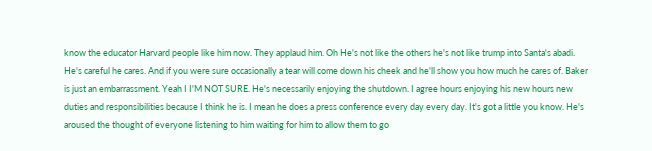know the educator Harvard people like him now. They applaud him. Oh He's not like the others he's not like trump into Santa's abadi. He's careful he cares. And if you were sure occasionally a tear will come down his cheek and he'll show you how much he cares of. Baker is just an embarrassment. Yeah I I'M NOT SURE. He's necessarily enjoying the shutdown. I agree hours enjoying his new hours new duties and responsibilities because I think he is. I mean he does a press conference every day every day. It's got a little you know. He's aroused the thought of everyone listening to him waiting for him to allow them to go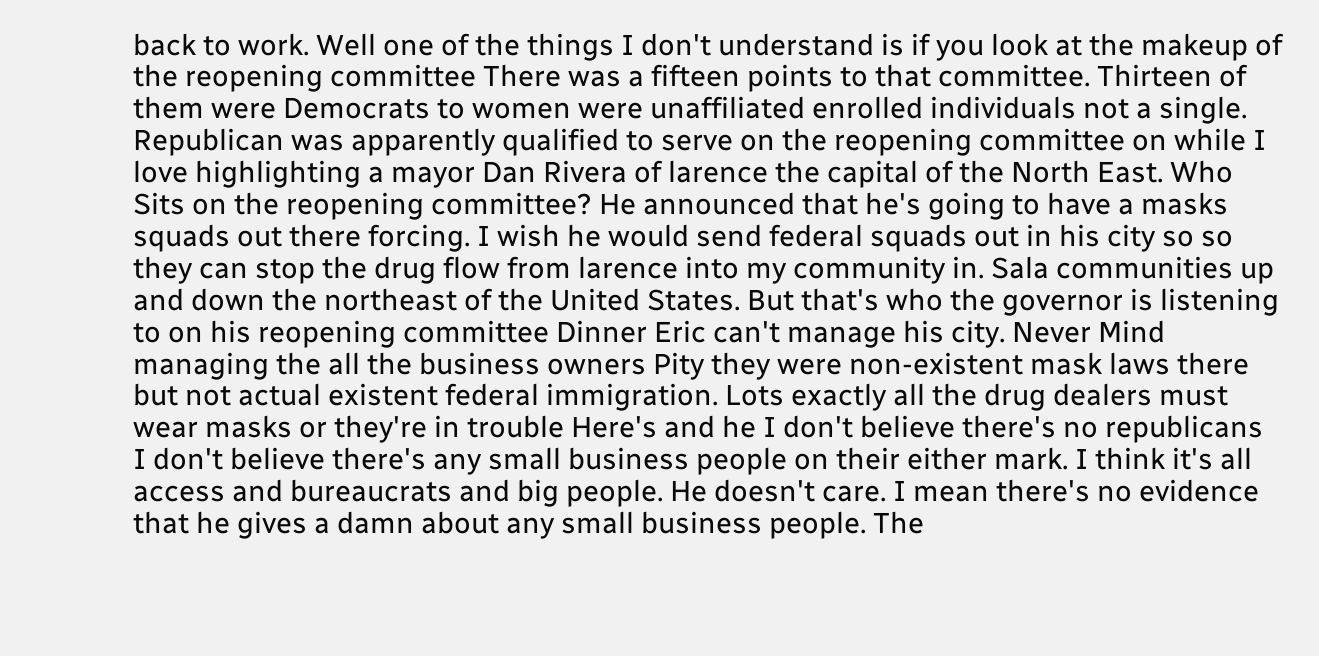back to work. Well one of the things I don't understand is if you look at the makeup of the reopening committee There was a fifteen points to that committee. Thirteen of them were Democrats to women were unaffiliated enrolled individuals not a single. Republican was apparently qualified to serve on the reopening committee on while I love highlighting a mayor Dan Rivera of larence the capital of the North East. Who Sits on the reopening committee? He announced that he's going to have a masks squads out there forcing. I wish he would send federal squads out in his city so so they can stop the drug flow from larence into my community in. Sala communities up and down the northeast of the United States. But that's who the governor is listening to on his reopening committee Dinner Eric can't manage his city. Never Mind managing the all the business owners Pity they were non-existent mask laws there but not actual existent federal immigration. Lots exactly all the drug dealers must wear masks or they're in trouble Here's and he I don't believe there's no republicans I don't believe there's any small business people on their either mark. I think it's all access and bureaucrats and big people. He doesn't care. I mean there's no evidence that he gives a damn about any small business people. The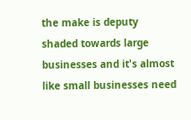the make is deputy shaded towards large businesses and it's almost like small businesses need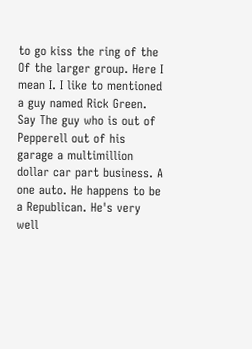to go kiss the ring of the Of the larger group. Here I mean I. I like to mentioned a guy named Rick Green. Say The guy who is out of Pepperell out of his garage a multimillion dollar car part business. A one auto. He happens to be a Republican. He's very well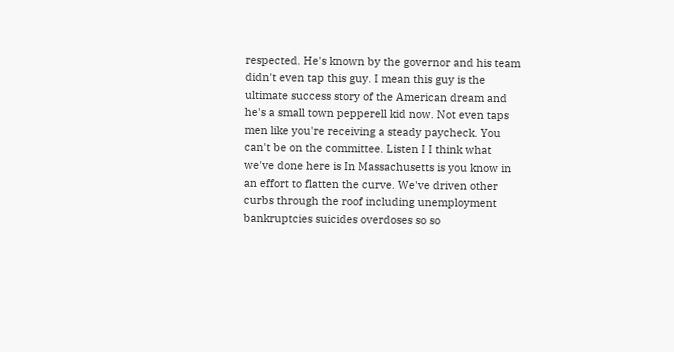respected. He's known by the governor and his team didn't even tap this guy. I mean this guy is the ultimate success story of the American dream and he's a small town pepperell kid now. Not even taps men like you're receiving a steady paycheck. You can't be on the committee. Listen I I think what we've done here is In Massachusetts is you know in an effort to flatten the curve. We've driven other curbs through the roof including unemployment bankruptcies suicides overdoses so so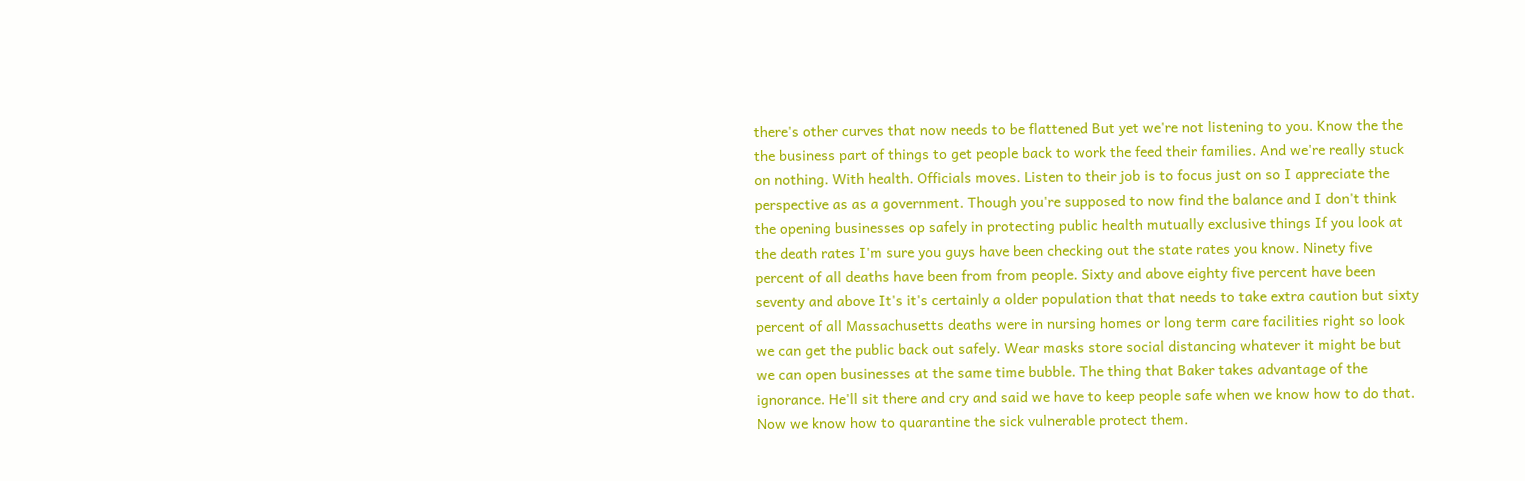there's other curves that now needs to be flattened But yet we're not listening to you. Know the the the business part of things to get people back to work the feed their families. And we're really stuck on nothing. With health. Officials moves. Listen to their job is to focus just on so I appreciate the perspective as as a government. Though you're supposed to now find the balance and I don't think the opening businesses op safely in protecting public health mutually exclusive things If you look at the death rates I'm sure you guys have been checking out the state rates you know. Ninety five percent of all deaths have been from from people. Sixty and above eighty five percent have been seventy and above It's it's certainly a older population that that needs to take extra caution but sixty percent of all Massachusetts deaths were in nursing homes or long term care facilities right so look we can get the public back out safely. Wear masks store social distancing whatever it might be but we can open businesses at the same time bubble. The thing that Baker takes advantage of the ignorance. He'll sit there and cry and said we have to keep people safe when we know how to do that. Now we know how to quarantine the sick vulnerable protect them.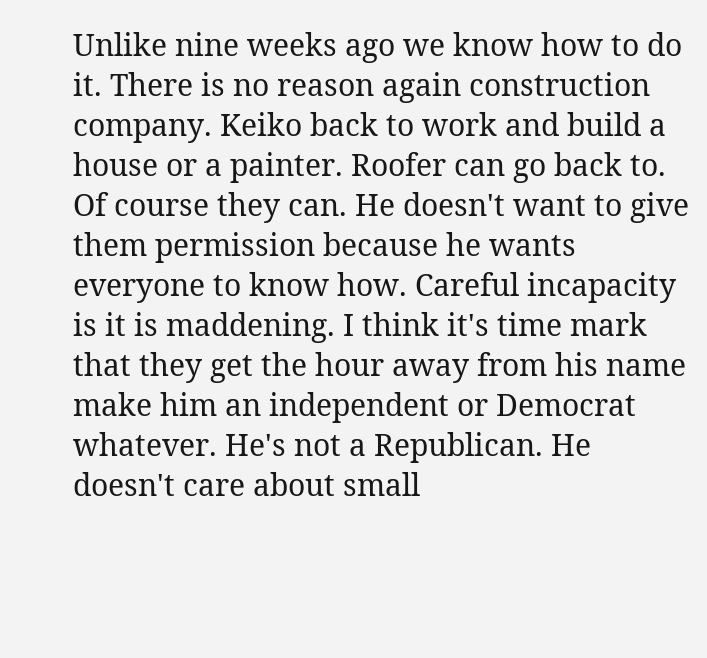Unlike nine weeks ago we know how to do it. There is no reason again construction company. Keiko back to work and build a house or a painter. Roofer can go back to. Of course they can. He doesn't want to give them permission because he wants everyone to know how. Careful incapacity is it is maddening. I think it's time mark that they get the hour away from his name make him an independent or Democrat whatever. He's not a Republican. He doesn't care about small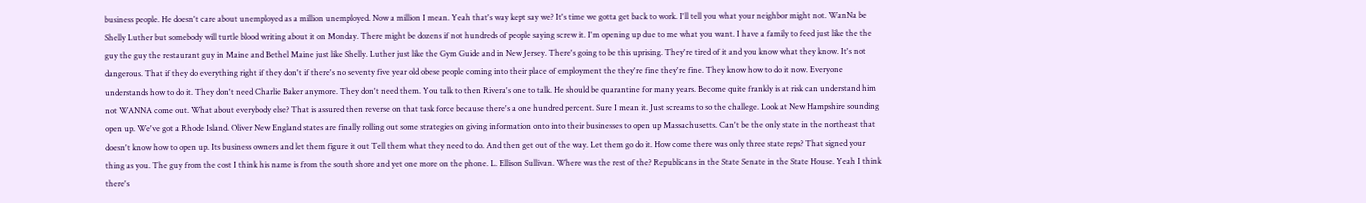business people. He doesn't care about unemployed as a million unemployed. Now a million I mean. Yeah that's way kept say we? It's time we gotta get back to work. I'll tell you what your neighbor might not. WanNa be Shelly Luther but somebody will turtle blood writing about it on Monday. There might be dozens if not hundreds of people saying screw it. I'm opening up due to me what you want. I have a family to feed just like the the guy the guy the restaurant guy in Maine and Bethel Maine just like Shelly. Luther just like the Gym Guide and in New Jersey. There's going to be this uprising. They're tired of it and you know what they know. It's not dangerous. That if they do everything right if they don't if there's no seventy five year old obese people coming into their place of employment the they're fine they're fine. They know how to do it now. Everyone understands how to do it. They don't need Charlie Baker anymore. They don't need them. You talk to then Rivera's one to talk. He should be quarantine for many years. Become quite frankly is at risk can understand him not WANNA come out. What about everybody else? That is assured then reverse on that task force because there's a one hundred percent. Sure I mean it. Just screams to so the challege. Look at New Hampshire sounding open up. We've got a Rhode Island. Oliver New England states are finally rolling out some strategies on giving information onto into their businesses to open up Massachusetts. Can't be the only state in the northeast that doesn't know how to open up. Its business owners and let them figure it out Tell them what they need to do. And then get out of the way. Let them go do it. How come there was only three state reps? That signed your thing as you. The guy from the cost I think his name is from the south shore and yet one more on the phone. L. Ellison Sullivan. Where was the rest of the? Republicans in the State Senate in the State House. Yeah I think there's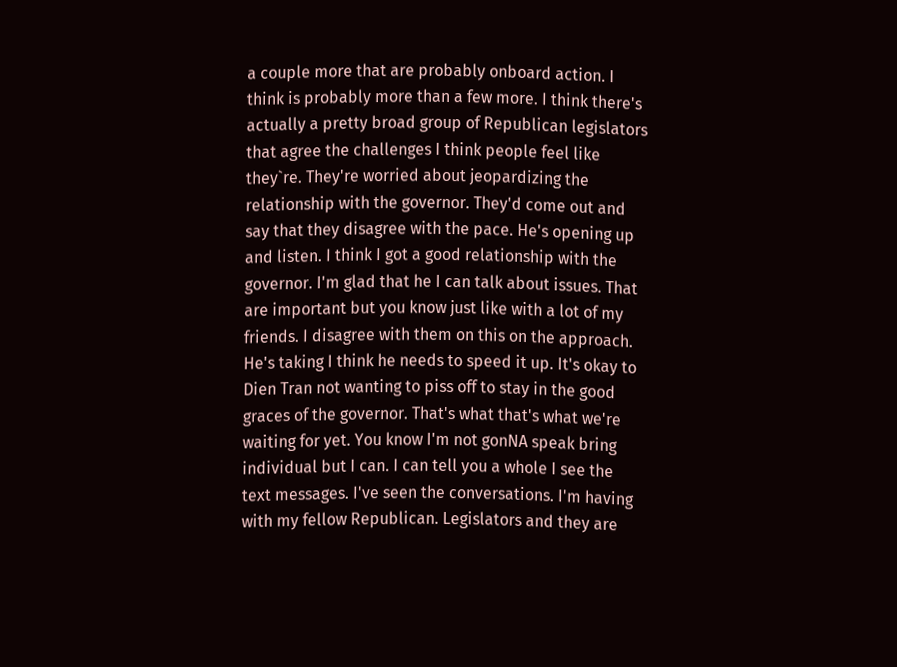a couple more that are probably onboard action. I think is probably more than a few more. I think there's actually a pretty broad group of Republican legislators that agree the challenges I think people feel like they`re. They're worried about jeopardizing the relationship with the governor. They'd come out and say that they disagree with the pace. He's opening up and listen. I think I got a good relationship with the governor. I'm glad that he I can talk about issues. That are important but you know just like with a lot of my friends. I disagree with them on this on the approach. He's taking I think he needs to speed it up. It's okay to Dien Tran not wanting to piss off to stay in the good graces of the governor. That's what that's what we're waiting for yet. You know I'm not gonNA speak bring individual but I can. I can tell you a whole I see the text messages. I've seen the conversations. I'm having with my fellow Republican. Legislators and they are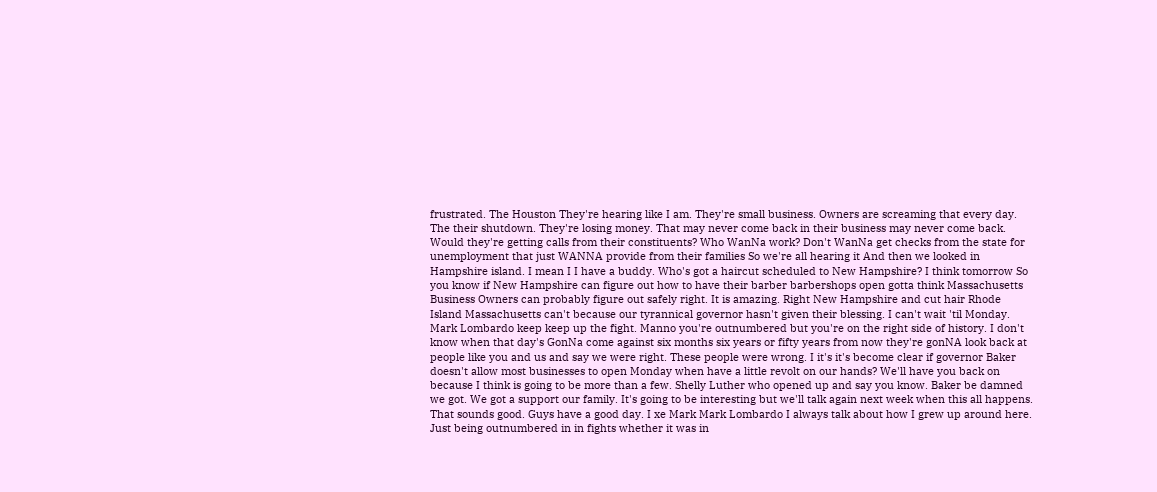frustrated. The Houston They're hearing like I am. They're small business. Owners are screaming that every day. The their shutdown. They're losing money. That may never come back in their business may never come back. Would they're getting calls from their constituents? Who WanNa work? Don't WanNa get checks from the state for unemployment that just WANNA provide from their families So we're all hearing it And then we looked in Hampshire island. I mean I I have a buddy. Who's got a haircut scheduled to New Hampshire? I think tomorrow So you know if New Hampshire can figure out how to have their barber barbershops open gotta think Massachusetts Business Owners can probably figure out safely right. It is amazing. Right New Hampshire and cut hair Rhode Island Massachusetts can't because our tyrannical governor hasn't given their blessing. I can't wait 'til Monday. Mark Lombardo keep keep up the fight. Manno you're outnumbered but you're on the right side of history. I don't know when that day's GonNa come against six months six years or fifty years from now they're gonNA look back at people like you and us and say we were right. These people were wrong. I it's it's become clear if governor Baker doesn't allow most businesses to open Monday when have a little revolt on our hands? We'll have you back on because I think is going to be more than a few. Shelly Luther who opened up and say you know. Baker be damned we got. We got a support our family. It's going to be interesting but we'll talk again next week when this all happens. That sounds good. Guys have a good day. I xe Mark Mark Lombardo I always talk about how I grew up around here. Just being outnumbered in in fights whether it was in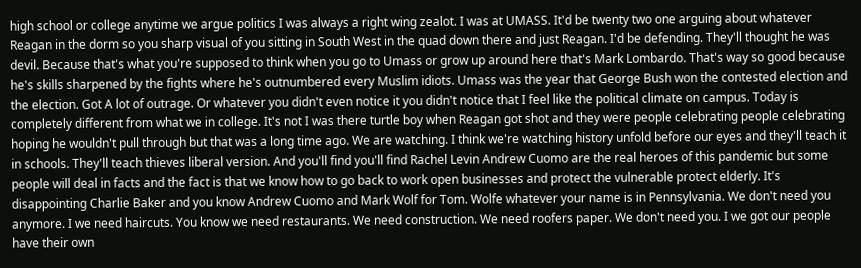high school or college anytime we argue politics I was always a right wing zealot. I was at UMASS. It'd be twenty two one arguing about whatever Reagan in the dorm so you sharp visual of you sitting in South West in the quad down there and just Reagan. I'd be defending. They'll thought he was devil. Because that's what you're supposed to think when you go to Umass or grow up around here that's Mark Lombardo. That's way so good because he's skills sharpened by the fights where he's outnumbered every Muslim idiots. Umass was the year that George Bush won the contested election and the election. Got A lot of outrage. Or whatever you didn't even notice it you didn't notice that I feel like the political climate on campus. Today is completely different from what we in college. It's not I was there turtle boy when Reagan got shot and they were people celebrating people celebrating hoping he wouldn't pull through but that was a long time ago. We are watching. I think we're watching history unfold before our eyes and they'll teach it in schools. They'll teach thieves liberal version. And you'll find you'll find Rachel Levin Andrew Cuomo are the real heroes of this pandemic but some people will deal in facts and the fact is that we know how to go back to work open businesses and protect the vulnerable protect elderly. It's disappointing Charlie Baker and you know Andrew Cuomo and Mark Wolf for Tom. Wolfe whatever your name is in Pennsylvania. We don't need you anymore. I we need haircuts. You know we need restaurants. We need construction. We need roofers paper. We don't need you. I we got our people have their own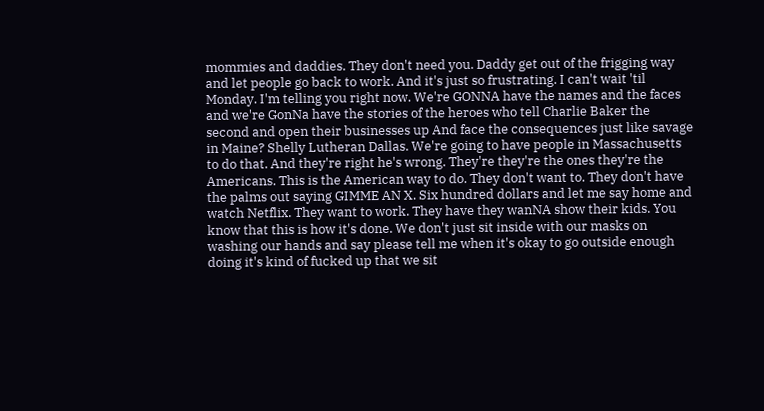mommies and daddies. They don't need you. Daddy get out of the frigging way and let people go back to work. And it's just so frustrating. I can't wait 'til Monday. I'm telling you right now. We're GONNA have the names and the faces and we're GonNa have the stories of the heroes who tell Charlie Baker the second and open their businesses up And face the consequences just like savage in Maine? Shelly Lutheran Dallas. We're going to have people in Massachusetts to do that. And they're right he's wrong. They're they're the ones they're the Americans. This is the American way to do. They don't want to. They don't have the palms out saying GIMME AN X. Six hundred dollars and let me say home and watch Netflix. They want to work. They have they wanNA show their kids. You know that this is how it's done. We don't just sit inside with our masks on washing our hands and say please tell me when it's okay to go outside enough doing it's kind of fucked up that we sit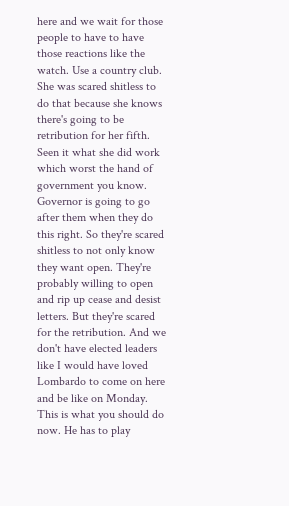here and we wait for those people to have to have those reactions like the watch. Use a country club. She was scared shitless to do that because she knows there's going to be retribution for her fifth. Seen it what she did work which worst the hand of government you know. Governor is going to go after them when they do this right. So they're scared shitless to not only know they want open. They're probably willing to open and rip up cease and desist letters. But they're scared for the retribution. And we don't have elected leaders like I would have loved Lombardo to come on here and be like on Monday. This is what you should do now. He has to play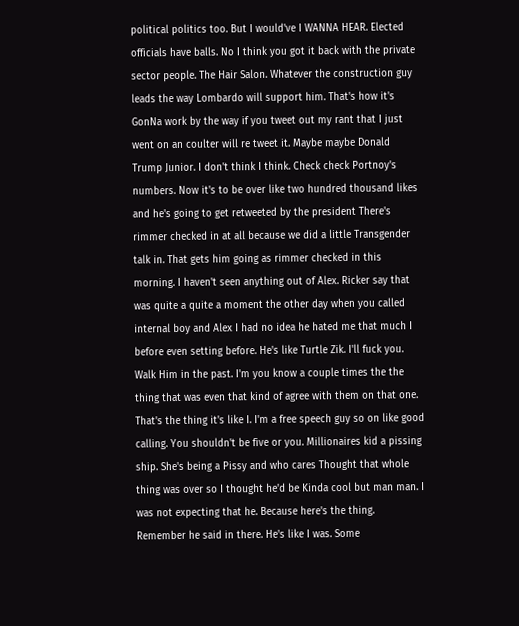political politics too. But I would've I WANNA HEAR. Elected officials have balls. No I think you got it back with the private sector people. The Hair Salon. Whatever the construction guy leads the way Lombardo will support him. That's how it's GonNa work by the way if you tweet out my rant that I just went on an coulter will re tweet it. Maybe maybe Donald Trump Junior. I don't think I think. Check check Portnoy's numbers. Now it's to be over like two hundred thousand likes and he's going to get retweeted by the president There's rimmer checked in at all because we did a little Transgender talk in. That gets him going as rimmer checked in this morning. I haven't seen anything out of Alex. Ricker say that was quite a quite a moment the other day when you called internal boy and Alex I had no idea he hated me that much I before even setting before. He's like Turtle Zik. I'll fuck you. Walk Him in the past. I'm you know a couple times the the thing that was even that kind of agree with them on that one. That's the thing it's like I. I'm a free speech guy so on like good calling. You shouldn't be five or you. Millionaires kid a pissing ship. She's being a Pissy and who cares Thought that whole thing was over so I thought he'd be Kinda cool but man man. I was not expecting that he. Because here's the thing. Remember he said in there. He's like I was. Some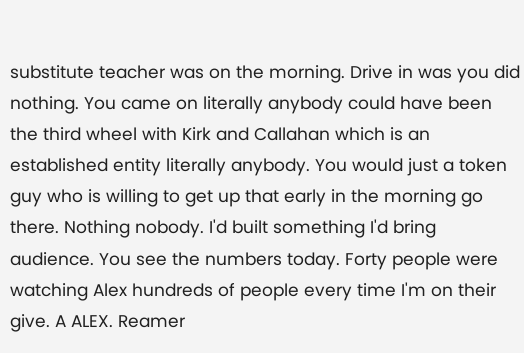substitute teacher was on the morning. Drive in was you did nothing. You came on literally anybody could have been the third wheel with Kirk and Callahan which is an established entity literally anybody. You would just a token guy who is willing to get up that early in the morning go there. Nothing nobody. I'd built something I'd bring audience. You see the numbers today. Forty people were watching Alex hundreds of people every time I'm on their give. A ALEX. Reamer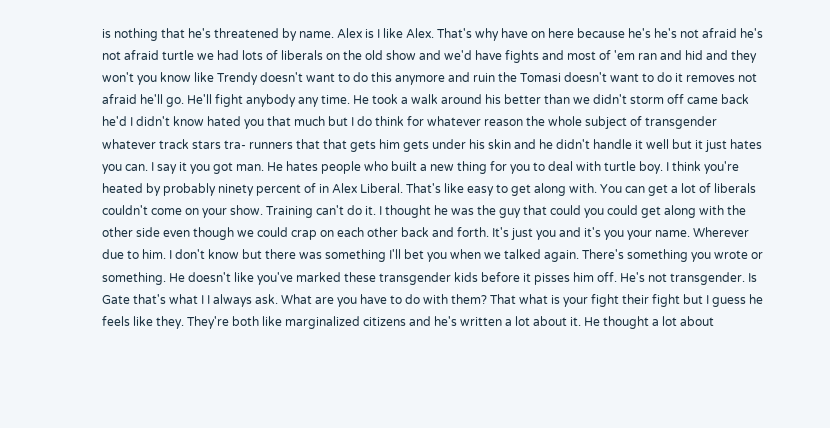is nothing that he's threatened by name. Alex is I like Alex. That's why have on here because he's he's not afraid he's not afraid turtle we had lots of liberals on the old show and we'd have fights and most of 'em ran and hid and they won't you know like Trendy doesn't want to do this anymore and ruin the Tomasi doesn't want to do it removes not afraid he'll go. He'll fight anybody any time. He took a walk around his better than we didn't storm off came back he'd I didn't know hated you that much but I do think for whatever reason the whole subject of transgender whatever track stars tra- runners that that gets him gets under his skin and he didn't handle it well but it just hates you can. I say it you got man. He hates people who built a new thing for you to deal with turtle boy. I think you're heated by probably ninety percent of in Alex Liberal. That's like easy to get along with. You can get a lot of liberals couldn't come on your show. Training can't do it. I thought he was the guy that could you could get along with the other side even though we could crap on each other back and forth. It's just you and it's you your name. Wherever due to him. I don't know but there was something I'll bet you when we talked again. There's something you wrote or something. He doesn't like you've marked these transgender kids before it pisses him off. He's not transgender. Is Gate that's what I I always ask. What are you have to do with them? That what is your fight their fight but I guess he feels like they. They're both like marginalized citizens and he's written a lot about it. He thought a lot about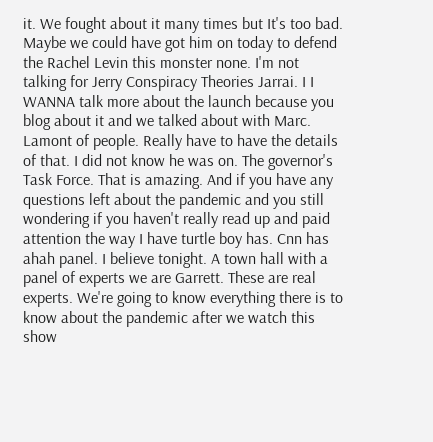it. We fought about it many times but It's too bad. Maybe we could have got him on today to defend the Rachel Levin this monster none. I'm not talking for Jerry Conspiracy Theories Jarrai. I I WANNA talk more about the launch because you blog about it and we talked about with Marc. Lamont of people. Really have to have the details of that. I did not know he was on. The governor's Task Force. That is amazing. And if you have any questions left about the pandemic and you still wondering if you haven't really read up and paid attention the way I have turtle boy has. Cnn has ahah panel. I believe tonight. A town hall with a panel of experts we are Garrett. These are real experts. We're going to know everything there is to know about the pandemic after we watch this show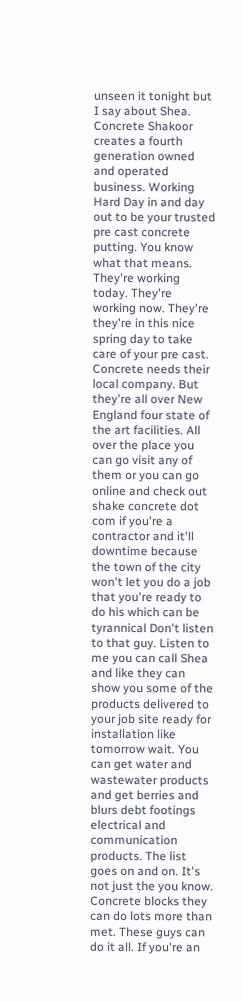unseen it tonight but I say about Shea. Concrete Shakoor creates a fourth generation owned and operated business. Working Hard Day in and day out to be your trusted pre cast concrete putting. You know what that means. They're working today. They're working now. They're they're in this nice spring day to take care of your pre cast. Concrete needs their local company. But they're all over New England four state of the art facilities. All over the place you can go visit any of them or you can go online and check out shake concrete dot com if you're a contractor and it'll downtime because the town of the city won't let you do a job that you're ready to do his which can be tyrannical Don't listen to that guy. Listen to me you can call Shea and like they can show you some of the products delivered to your job site ready for installation like tomorrow wait. You can get water and wastewater products and get berries and blurs debt footings electrical and communication products. The list goes on and on. It's not just the you know. Concrete blocks they can do lots more than met. These guys can do it all. If you're an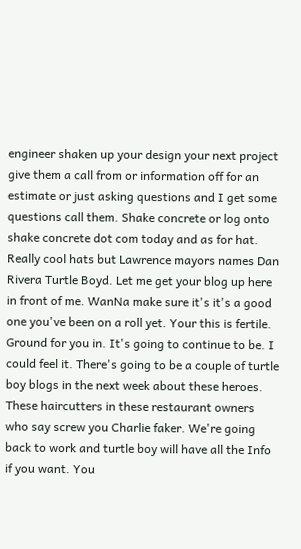engineer shaken up your design your next project give them a call from or information off for an estimate or just asking questions and I get some questions call them. Shake concrete or log onto shake concrete dot com today and as for hat. Really cool hats but Lawrence mayors names Dan Rivera Turtle Boyd. Let me get your blog up here in front of me. WanNa make sure it's it's a good one you've been on a roll yet. Your this is fertile. Ground for you in. It's going to continue to be. I could feel it. There's going to be a couple of turtle boy blogs in the next week about these heroes. These haircutters in these restaurant owners who say screw you Charlie faker. We're going back to work and turtle boy will have all the Info if you want. You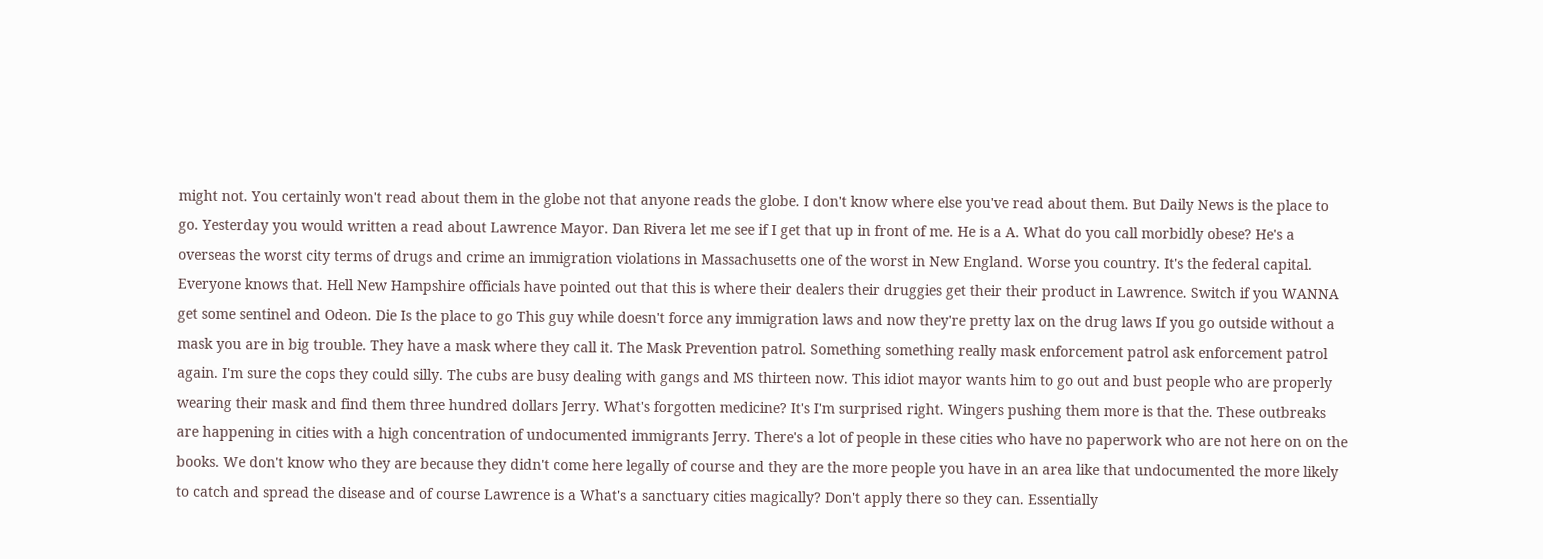might not. You certainly won't read about them in the globe not that anyone reads the globe. I don't know where else you've read about them. But Daily News is the place to go. Yesterday you would written a read about Lawrence Mayor. Dan Rivera let me see if I get that up in front of me. He is a A. What do you call morbidly obese? He's a overseas the worst city terms of drugs and crime an immigration violations in Massachusetts one of the worst in New England. Worse you country. It's the federal capital. Everyone knows that. Hell New Hampshire officials have pointed out that this is where their dealers their druggies get their their product in Lawrence. Switch if you WANNA get some sentinel and Odeon. Die Is the place to go This guy while doesn't force any immigration laws and now they're pretty lax on the drug laws If you go outside without a mask you are in big trouble. They have a mask where they call it. The Mask Prevention patrol. Something something really mask enforcement patrol ask enforcement patrol again. I'm sure the cops they could silly. The cubs are busy dealing with gangs and MS thirteen now. This idiot mayor wants him to go out and bust people who are properly wearing their mask and find them three hundred dollars Jerry. What's forgotten medicine? It's I'm surprised right. Wingers pushing them more is that the. These outbreaks are happening in cities with a high concentration of undocumented immigrants Jerry. There's a lot of people in these cities who have no paperwork who are not here on on the books. We don't know who they are because they didn't come here legally of course and they are the more people you have in an area like that undocumented the more likely to catch and spread the disease and of course Lawrence is a What's a sanctuary cities magically? Don't apply there so they can. Essentially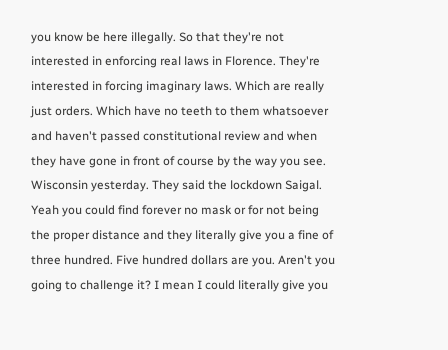you know be here illegally. So that they're not interested in enforcing real laws in Florence. They're interested in forcing imaginary laws. Which are really just orders. Which have no teeth to them whatsoever and haven't passed constitutional review and when they have gone in front of course by the way you see. Wisconsin yesterday. They said the lockdown Saigal. Yeah you could find forever no mask or for not being the proper distance and they literally give you a fine of three hundred. Five hundred dollars are you. Aren't you going to challenge it? I mean I could literally give you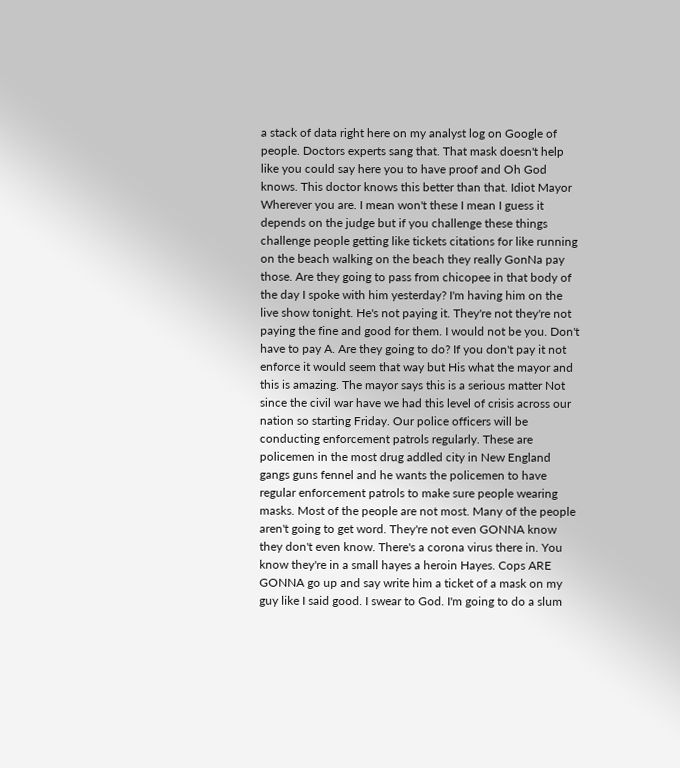a stack of data right here on my analyst log on Google of people. Doctors experts sang that. That mask doesn't help like you could say here you to have proof and Oh God knows. This doctor knows this better than that. Idiot Mayor Wherever you are. I mean won't these I mean I guess it depends on the judge but if you challenge these things challenge people getting like tickets citations for like running on the beach walking on the beach they really GonNa pay those. Are they going to pass from chicopee in that body of the day I spoke with him yesterday? I'm having him on the live show tonight. He's not paying it. They're not they're not paying the fine and good for them. I would not be you. Don't have to pay A. Are they going to do? If you don't pay it not enforce it would seem that way but His what the mayor and this is amazing. The mayor says this is a serious matter Not since the civil war have we had this level of crisis across our nation so starting Friday. Our police officers will be conducting enforcement patrols regularly. These are policemen in the most drug addled city in New England gangs guns fennel and he wants the policemen to have regular enforcement patrols to make sure people wearing masks. Most of the people are not most. Many of the people aren't going to get word. They're not even GONNA know they don't even know. There's a corona virus there in. You know they're in a small hayes a heroin Hayes. Cops ARE GONNA go up and say write him a ticket of a mask on my guy like I said good. I swear to God. I'm going to do a slum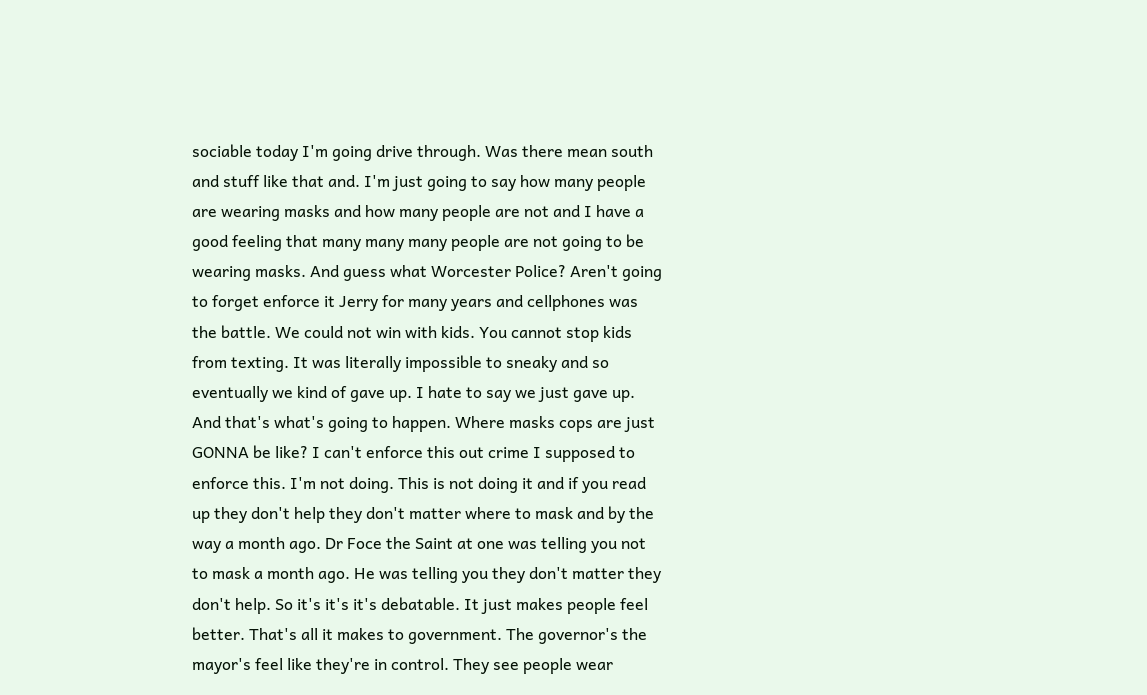sociable today I'm going drive through. Was there mean south and stuff like that and. I'm just going to say how many people are wearing masks and how many people are not and I have a good feeling that many many many people are not going to be wearing masks. And guess what Worcester Police? Aren't going to forget enforce it Jerry for many years and cellphones was the battle. We could not win with kids. You cannot stop kids from texting. It was literally impossible to sneaky and so eventually we kind of gave up. I hate to say we just gave up. And that's what's going to happen. Where masks cops are just GONNA be like? I can't enforce this out crime I supposed to enforce this. I'm not doing. This is not doing it and if you read up they don't help they don't matter where to mask and by the way a month ago. Dr Foce the Saint at one was telling you not to mask a month ago. He was telling you they don't matter they don't help. So it's it's it's debatable. It just makes people feel better. That's all it makes to government. The governor's the mayor's feel like they're in control. They see people wear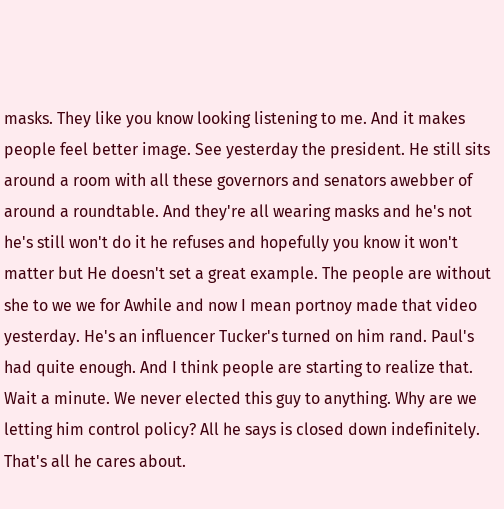masks. They like you know looking listening to me. And it makes people feel better image. See yesterday the president. He still sits around a room with all these governors and senators awebber of around a roundtable. And they're all wearing masks and he's not he's still won't do it he refuses and hopefully you know it won't matter but He doesn't set a great example. The people are without she to we we for Awhile and now I mean portnoy made that video yesterday. He's an influencer Tucker's turned on him rand. Paul's had quite enough. And I think people are starting to realize that. Wait a minute. We never elected this guy to anything. Why are we letting him control policy? All he says is closed down indefinitely. That's all he cares about.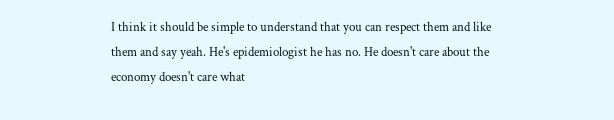I think it should be simple to understand that you can respect them and like them and say yeah. He's epidemiologist he has no. He doesn't care about the economy doesn't care what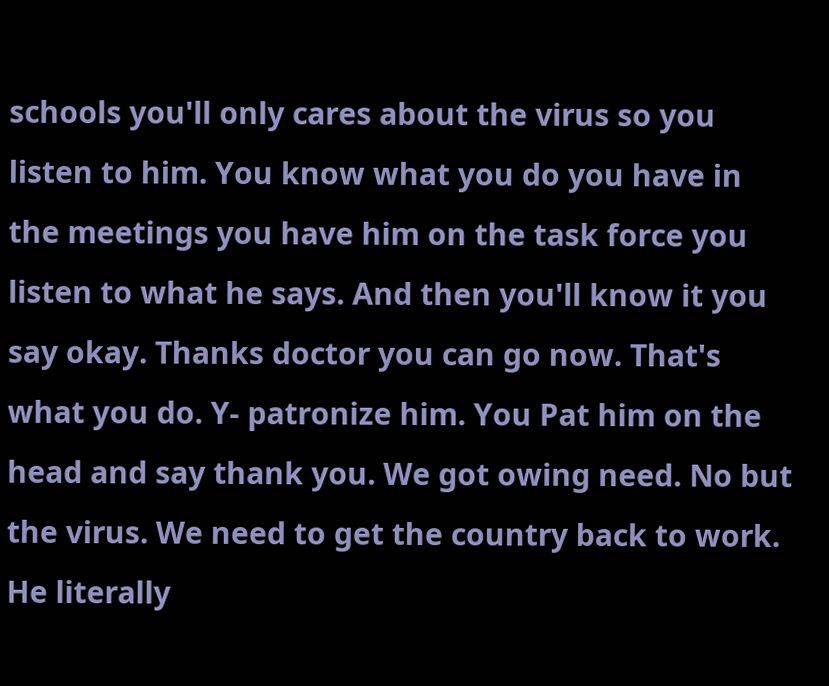schools you'll only cares about the virus so you listen to him. You know what you do you have in the meetings you have him on the task force you listen to what he says. And then you'll know it you say okay. Thanks doctor you can go now. That's what you do. Y- patronize him. You Pat him on the head and say thank you. We got owing need. No but the virus. We need to get the country back to work. He literally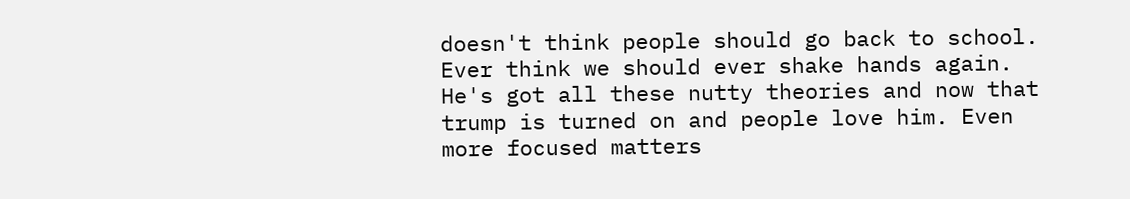doesn't think people should go back to school. Ever think we should ever shake hands again. He's got all these nutty theories and now that trump is turned on and people love him. Even more focused matters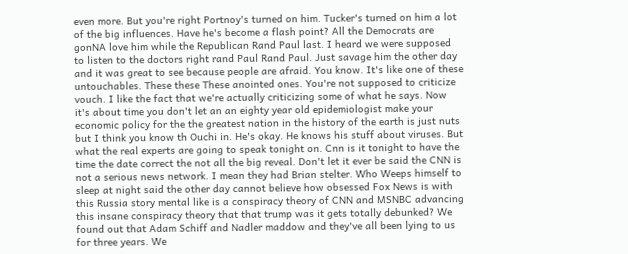even more. But you're right Portnoy's turned on him. Tucker's turned on him a lot of the big influences. Have he's become a flash point? All the Democrats are gonNA love him while the Republican Rand Paul last. I heard we were supposed to listen to the doctors right rand Paul Rand Paul. Just savage him the other day and it was great to see because people are afraid. You know. It's like one of these untouchables. These these These anointed ones. You're not supposed to criticize vouch. I like the fact that we're actually criticizing some of what he says. Now it's about time you don't let an an eighty year old epidemiologist make your economic policy for the the greatest nation in the history of the earth is just nuts but I think you know th Ouchi in. He's okay. He knows his stuff about viruses. But what the real experts are going to speak tonight on. Cnn is it tonight to have the time the date correct the not all the big reveal. Don't let it ever be said the CNN is not a serious news network. I mean they had Brian stelter. Who Weeps himself to sleep at night said the other day cannot believe how obsessed Fox News is with this Russia story mental like is a conspiracy theory of CNN and MSNBC advancing this insane conspiracy theory that that trump was it gets totally debunked? We found out that Adam Schiff and Nadler maddow and they've all been lying to us for three years. We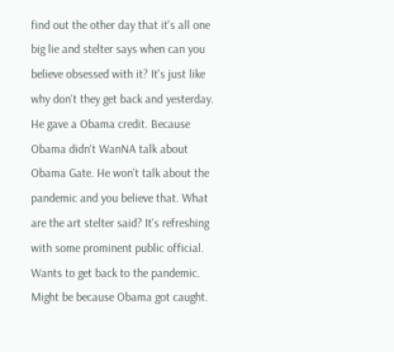find out the other day that it's all one big lie and stelter says when can you believe obsessed with it? It's just like why don't they get back and yesterday. He gave a Obama credit. Because Obama didn't WanNA talk about Obama Gate. He won't talk about the pandemic and you believe that. What are the art stelter said? It's refreshing with some prominent public official. Wants to get back to the pandemic. Might be because Obama got caught.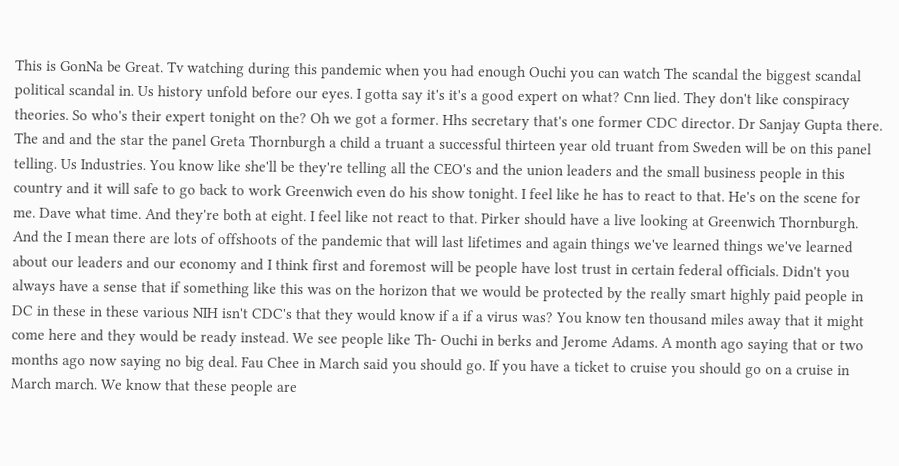This is GonNa be Great. Tv watching during this pandemic when you had enough Ouchi you can watch The scandal the biggest scandal political scandal in. Us history unfold before our eyes. I gotta say it's it's a good expert on what? Cnn lied. They don't like conspiracy theories. So who's their expert tonight on the? Oh we got a former. Hhs secretary that's one former CDC director. Dr Sanjay Gupta there. The and and the star the panel Greta Thornburgh a child a truant a successful thirteen year old truant from Sweden will be on this panel telling. Us Industries. You know like she'll be they're telling all the CEO's and the union leaders and the small business people in this country and it will safe to go back to work Greenwich even do his show tonight. I feel like he has to react to that. He's on the scene for me. Dave what time. And they're both at eight. I feel like not react to that. Pirker should have a live looking at Greenwich Thornburgh. And the I mean there are lots of offshoots of the pandemic that will last lifetimes and again things we've learned things we've learned about our leaders and our economy and I think first and foremost will be people have lost trust in certain federal officials. Didn't you always have a sense that if something like this was on the horizon that we would be protected by the really smart highly paid people in DC in these in these various NIH isn't CDC's that they would know if a if a virus was? You know ten thousand miles away that it might come here and they would be ready instead. We see people like Th- Ouchi in berks and Jerome Adams. A month ago saying that or two months ago now saying no big deal. Fau Chee in March said you should go. If you have a ticket to cruise you should go on a cruise in March march. We know that these people are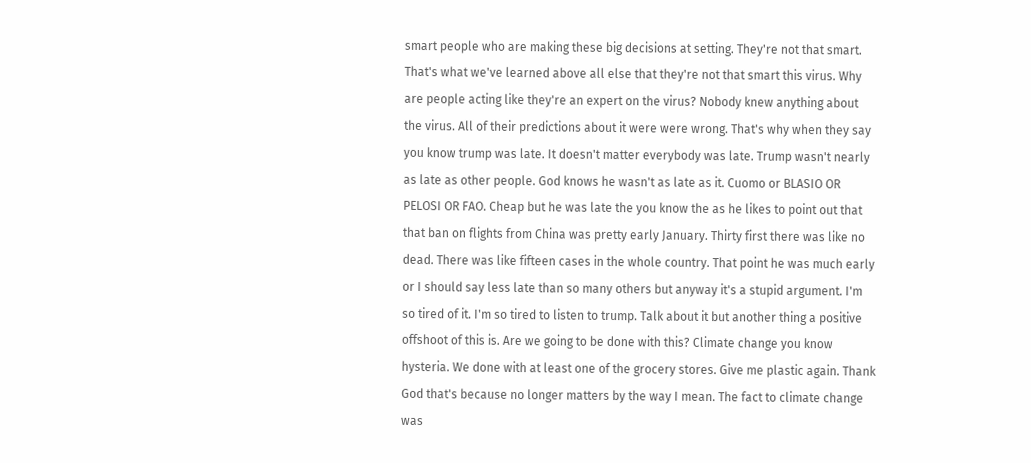smart people who are making these big decisions at setting. They're not that smart. That's what we've learned above all else that they're not that smart this virus. Why are people acting like they're an expert on the virus? Nobody knew anything about the virus. All of their predictions about it were were wrong. That's why when they say you know trump was late. It doesn't matter everybody was late. Trump wasn't nearly as late as other people. God knows he wasn't as late as it. Cuomo or BLASIO OR PELOSI OR FAO. Cheap but he was late the you know the as he likes to point out that that ban on flights from China was pretty early January. Thirty first there was like no dead. There was like fifteen cases in the whole country. That point he was much early or I should say less late than so many others but anyway it's a stupid argument. I'm so tired of it. I'm so tired to listen to trump. Talk about it but another thing a positive offshoot of this is. Are we going to be done with this? Climate change you know hysteria. We done with at least one of the grocery stores. Give me plastic again. Thank God that's because no longer matters by the way I mean. The fact to climate change was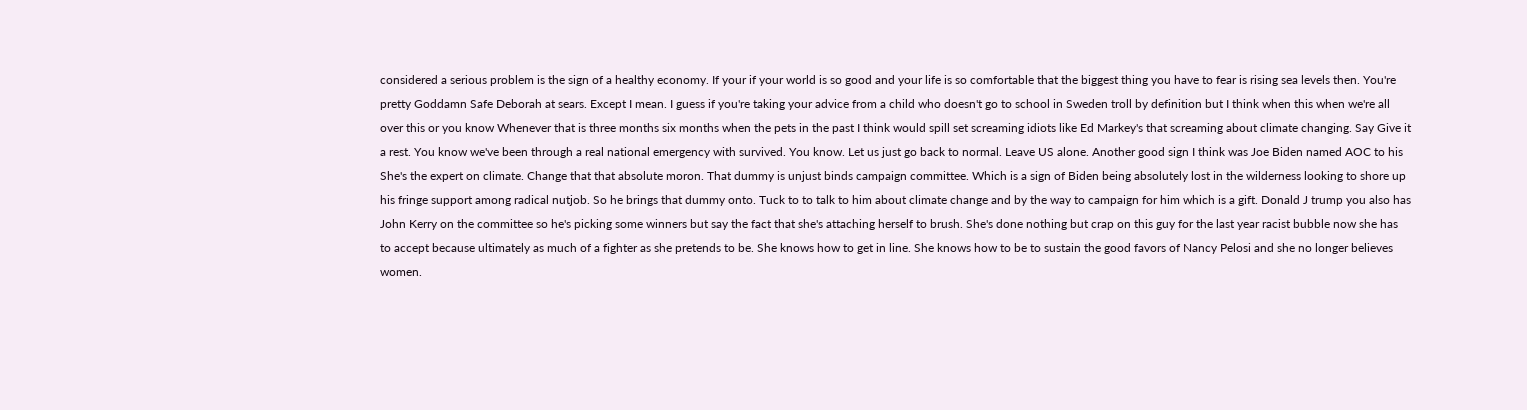considered a serious problem is the sign of a healthy economy. If your if your world is so good and your life is so comfortable that the biggest thing you have to fear is rising sea levels then. You're pretty Goddamn Safe Deborah at sears. Except I mean. I guess if you're taking your advice from a child who doesn't go to school in Sweden troll by definition but I think when this when we're all over this or you know Whenever that is three months six months when the pets in the past I think would spill set screaming idiots like Ed Markey's that screaming about climate changing. Say Give it a rest. You know we've been through a real national emergency with survived. You know. Let us just go back to normal. Leave US alone. Another good sign I think was Joe Biden named AOC to his She's the expert on climate. Change that that absolute moron. That dummy is unjust binds campaign committee. Which is a sign of Biden being absolutely lost in the wilderness looking to shore up his fringe support among radical nutjob. So he brings that dummy onto. Tuck to to talk to him about climate change and by the way to campaign for him which is a gift. Donald J trump you also has John Kerry on the committee so he's picking some winners but say the fact that she's attaching herself to brush. She's done nothing but crap on this guy for the last year racist bubble now she has to accept because ultimately as much of a fighter as she pretends to be. She knows how to get in line. She knows how to be to sustain the good favors of Nancy Pelosi and she no longer believes women.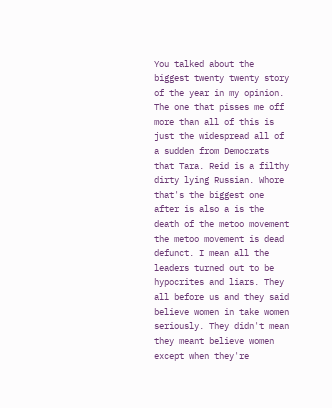You talked about the biggest twenty twenty story of the year in my opinion. The one that pisses me off more than all of this is just the widespread all of a sudden from Democrats that Tara. Reid is a filthy dirty lying Russian. Whore that's the biggest one after is also a is the death of the metoo movement the metoo movement is dead defunct. I mean all the leaders turned out to be hypocrites and liars. They all before us and they said believe women in take women seriously. They didn't mean they meant believe women except when they're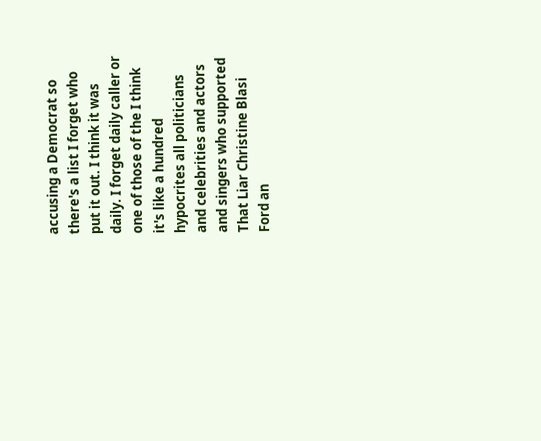accusing a Democrat so there's a list I forget who put it out. I think it was daily. I forget daily caller or one of those of the I think it's like a hundred hypocrites all politicians and celebrities and actors and singers who supported That Liar Christine Blasi Ford an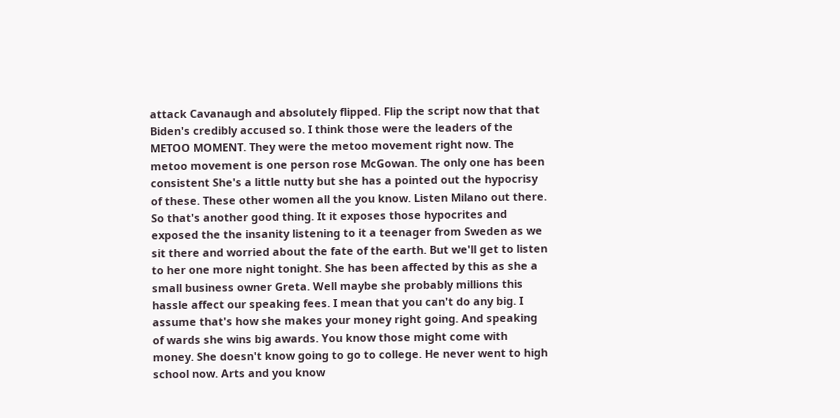attack Cavanaugh and absolutely flipped. Flip the script now that that Biden's credibly accused so. I think those were the leaders of the METOO MOMENT. They were the metoo movement right now. The metoo movement is one person rose McGowan. The only one has been consistent She's a little nutty but she has a pointed out the hypocrisy of these. These other women all the you know. Listen Milano out there. So that's another good thing. It it exposes those hypocrites and exposed the the insanity listening to it a teenager from Sweden as we sit there and worried about the fate of the earth. But we'll get to listen to her one more night tonight. She has been affected by this as she a small business owner Greta. Well maybe she probably millions this hassle affect our speaking fees. I mean that you can't do any big. I assume that's how she makes your money right going. And speaking of wards she wins big awards. You know those might come with money. She doesn't know going to go to college. He never went to high school now. Arts and you know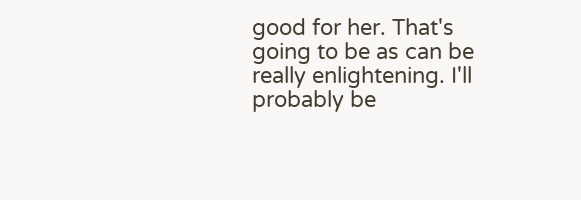good for her. That's going to be as can be really enlightening. I'll probably be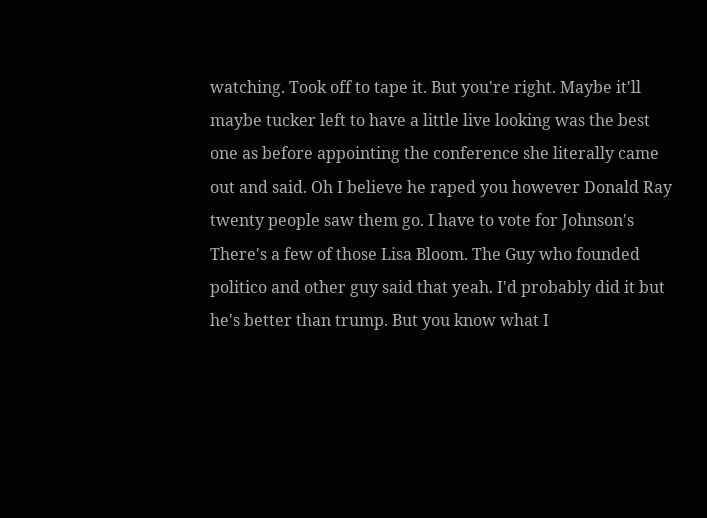watching. Took off to tape it. But you're right. Maybe it'll maybe tucker left to have a little live looking was the best one as before appointing the conference she literally came out and said. Oh I believe he raped you however Donald Ray twenty people saw them go. I have to vote for Johnson's There's a few of those Lisa Bloom. The Guy who founded politico and other guy said that yeah. I'd probably did it but he's better than trump. But you know what I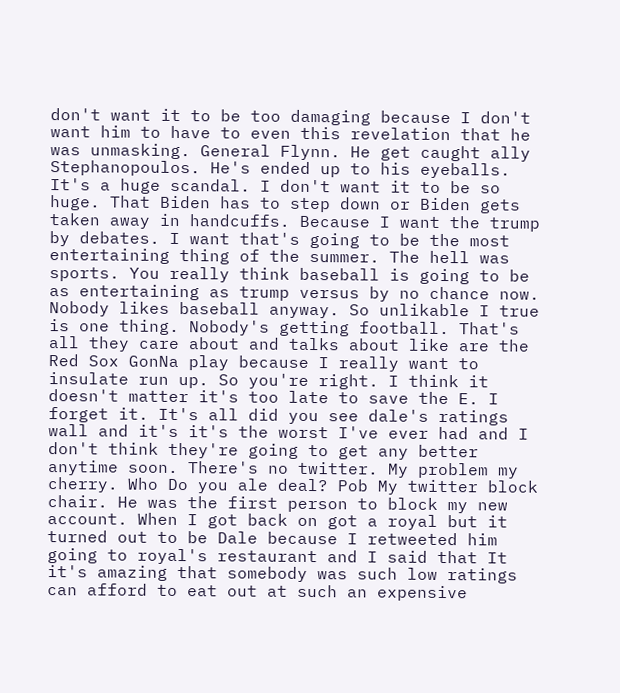don't want it to be too damaging because I don't want him to have to even this revelation that he was unmasking. General Flynn. He get caught ally Stephanopoulos. He's ended up to his eyeballs. It's a huge scandal. I don't want it to be so huge. That Biden has to step down or Biden gets taken away in handcuffs. Because I want the trump by debates. I want that's going to be the most entertaining thing of the summer. The hell was sports. You really think baseball is going to be as entertaining as trump versus by no chance now. Nobody likes baseball anyway. So unlikable I true is one thing. Nobody's getting football. That's all they care about and talks about like are the Red Sox GonNa play because I really want to insulate run up. So you're right. I think it doesn't matter it's too late to save the E. I forget it. It's all did you see dale's ratings wall and it's it's the worst I've ever had and I don't think they're going to get any better anytime soon. There's no twitter. My problem my cherry. Who Do you ale deal? Pob My twitter block chair. He was the first person to block my new account. When I got back on got a royal but it turned out to be Dale because I retweeted him going to royal's restaurant and I said that It it's amazing that somebody was such low ratings can afford to eat out at such an expensive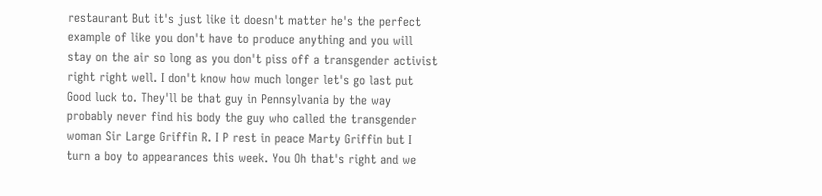restaurant But it's just like it doesn't matter he's the perfect example of like you don't have to produce anything and you will stay on the air so long as you don't piss off a transgender activist right right well. I don't know how much longer let's go last put Good luck to. They'll be that guy in Pennsylvania by the way probably never find his body the guy who called the transgender woman Sir Large Griffin R. I P rest in peace Marty Griffin but I turn a boy to appearances this week. You Oh that's right and we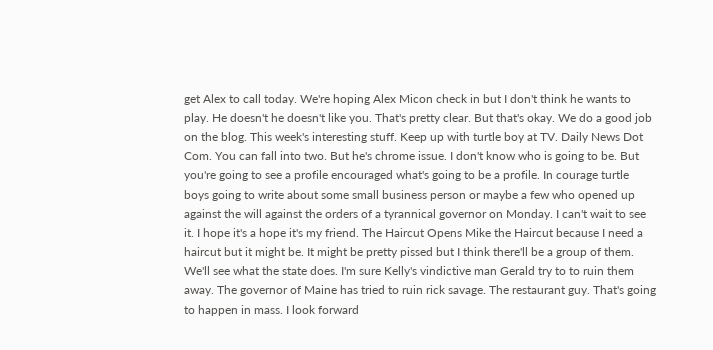get Alex to call today. We're hoping Alex Micon check in but I don't think he wants to play. He doesn't he doesn't like you. That's pretty clear. But that's okay. We do a good job on the blog. This week's interesting stuff. Keep up with turtle boy at TV. Daily News Dot Com. You can fall into two. But he's chrome issue. I don't know who is going to be. But you're going to see a profile encouraged what's going to be a profile. In courage turtle boys going to write about some small business person or maybe a few who opened up against the will against the orders of a tyrannical governor on Monday. I can't wait to see it. I hope it's a hope it's my friend. The Haircut Opens Mike the Haircut because I need a haircut but it might be. It might be pretty pissed but I think there'll be a group of them. We'll see what the state does. I'm sure Kelly's vindictive man Gerald try to to ruin them away. The governor of Maine has tried to ruin rick savage. The restaurant guy. That's going to happen in mass. I look forward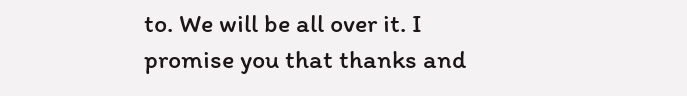to. We will be all over it. I promise you that thanks and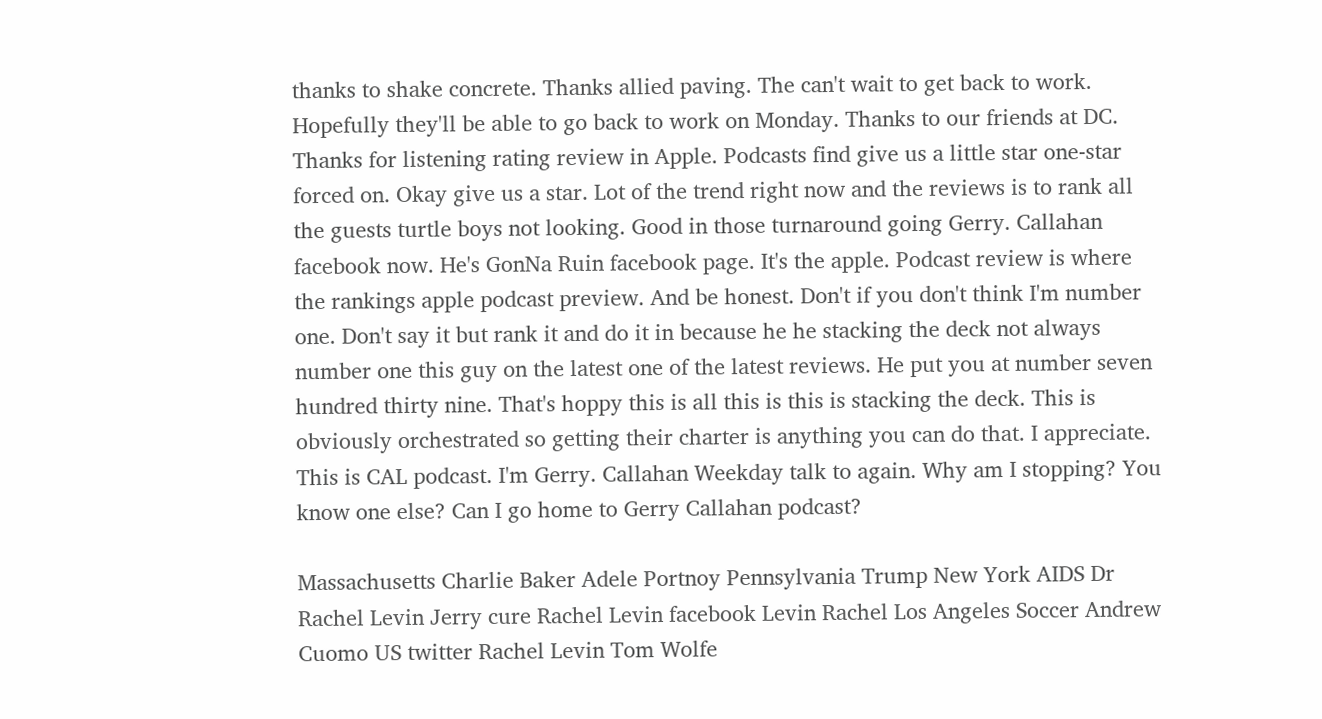thanks to shake concrete. Thanks allied paving. The can't wait to get back to work. Hopefully they'll be able to go back to work on Monday. Thanks to our friends at DC. Thanks for listening rating review in Apple. Podcasts find give us a little star one-star forced on. Okay give us a star. Lot of the trend right now and the reviews is to rank all the guests turtle boys not looking. Good in those turnaround going Gerry. Callahan facebook now. He's GonNa Ruin facebook page. It's the apple. Podcast review is where the rankings apple podcast preview. And be honest. Don't if you don't think I'm number one. Don't say it but rank it and do it in because he he stacking the deck not always number one this guy on the latest one of the latest reviews. He put you at number seven hundred thirty nine. That's hoppy this is all this is this is stacking the deck. This is obviously orchestrated so getting their charter is anything you can do that. I appreciate. This is CAL podcast. I'm Gerry. Callahan Weekday talk to again. Why am I stopping? You know one else? Can I go home to Gerry Callahan podcast?

Massachusetts Charlie Baker Adele Portnoy Pennsylvania Trump New York AIDS Dr Rachel Levin Jerry cure Rachel Levin facebook Levin Rachel Los Angeles Soccer Andrew Cuomo US twitter Rachel Levin Tom Wolfe